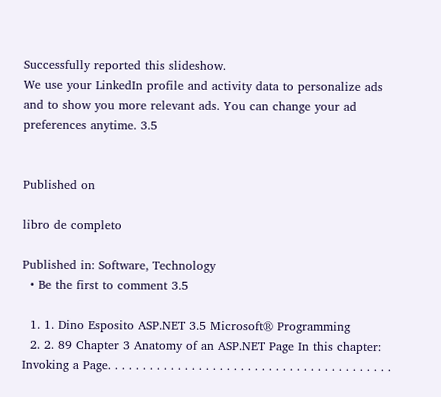Successfully reported this slideshow.
We use your LinkedIn profile and activity data to personalize ads and to show you more relevant ads. You can change your ad preferences anytime. 3.5


Published on

libro de completo

Published in: Software, Technology
  • Be the first to comment 3.5

  1. 1. Dino Esposito ASP.NET 3.5 Microsoft® Programming
  2. 2. 89 Chapter 3 Anatomy of an ASP.NET Page In this chapter: Invoking a Page. . . . . . . . . . . . . . . . . . . . . . . . . . . . . . . . . . . . . . . . .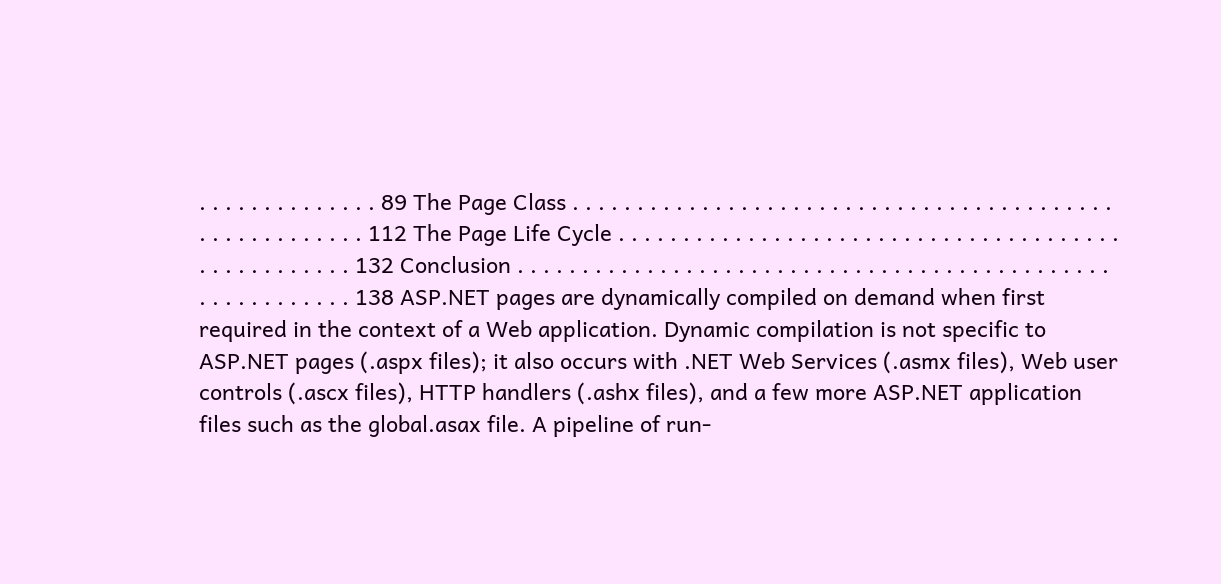. . . . . . . . . . . . . . 89 The Page Class . . . . . . . . . . . . . . . . . . . . . . . . . . . . . . . . . . . . . . . . . . . . . . . . . . . . . . . 112 The Page Life Cycle . . . . . . . . . . . . . . . . . . . . . . . . . . . . . . . . . . . . . . . . . . . . . . . . . . . 132 Conclusion . . . . . . . . . . . . . . . . . . . . . . . . . . . . . . . . . . . . . . . . . . . . . . . . . . . . . . . . . . 138 ASP.NET pages are dynamically compiled on demand when first required in the context of a Web application. Dynamic compilation is not specific to ASP.NET pages (.aspx files); it also occurs with .NET Web Services (.asmx files), Web user controls (.ascx files), HTTP handlers (.ashx files), and a few more ASP.NET application files such as the global.asax file. A pipeline of run-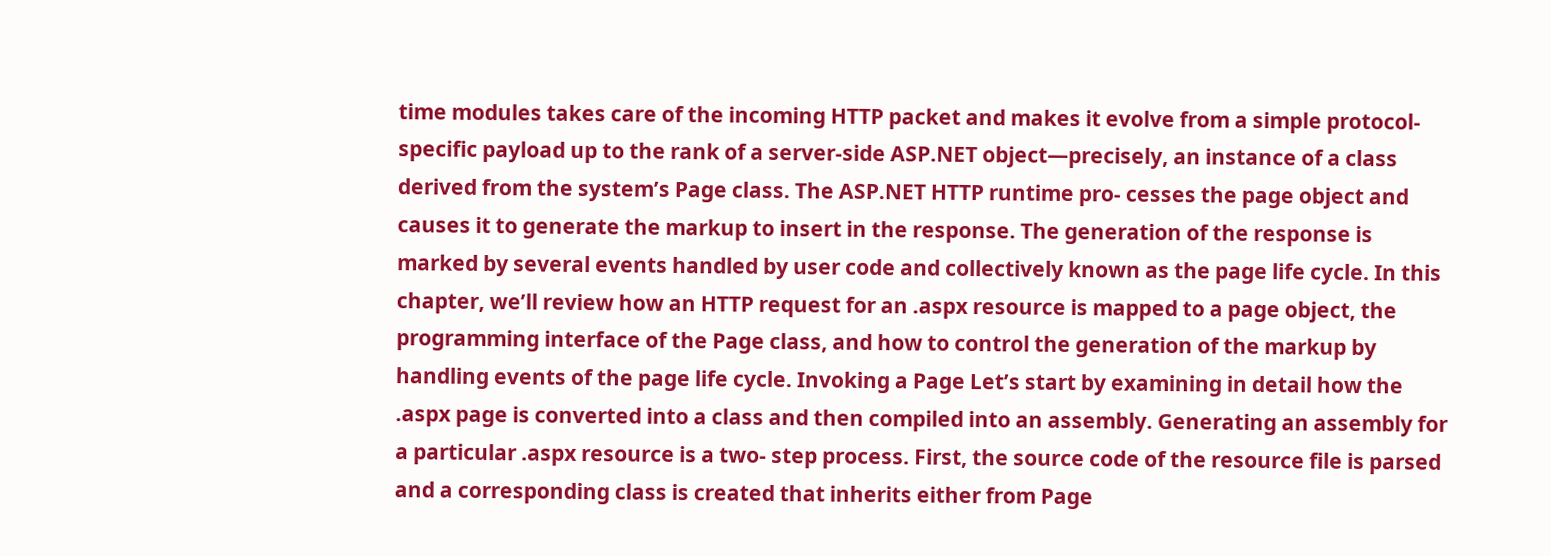time modules takes care of the incoming HTTP packet and makes it evolve from a simple protocol-specific payload up to the rank of a server-side ASP.NET object—precisely, an instance of a class derived from the system’s Page class. The ASP.NET HTTP runtime pro- cesses the page object and causes it to generate the markup to insert in the response. The generation of the response is marked by several events handled by user code and collectively known as the page life cycle. In this chapter, we’ll review how an HTTP request for an .aspx resource is mapped to a page object, the programming interface of the Page class, and how to control the generation of the markup by handling events of the page life cycle. Invoking a Page Let’s start by examining in detail how the .aspx page is converted into a class and then compiled into an assembly. Generating an assembly for a particular .aspx resource is a two- step process. First, the source code of the resource file is parsed and a corresponding class is created that inherits either from Page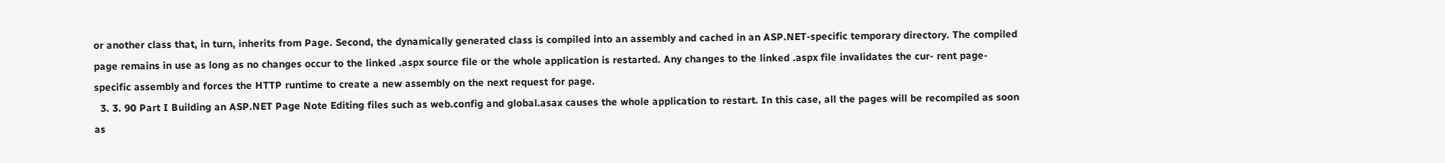or another class that, in turn, inherits from Page. Second, the dynamically generated class is compiled into an assembly and cached in an ASP.NET-specific temporary directory. The compiled page remains in use as long as no changes occur to the linked .aspx source file or the whole application is restarted. Any changes to the linked .aspx file invalidates the cur- rent page-specific assembly and forces the HTTP runtime to create a new assembly on the next request for page.
  3. 3. 90 Part I Building an ASP.NET Page Note Editing files such as web.config and global.asax causes the whole application to restart. In this case, all the pages will be recompiled as soon as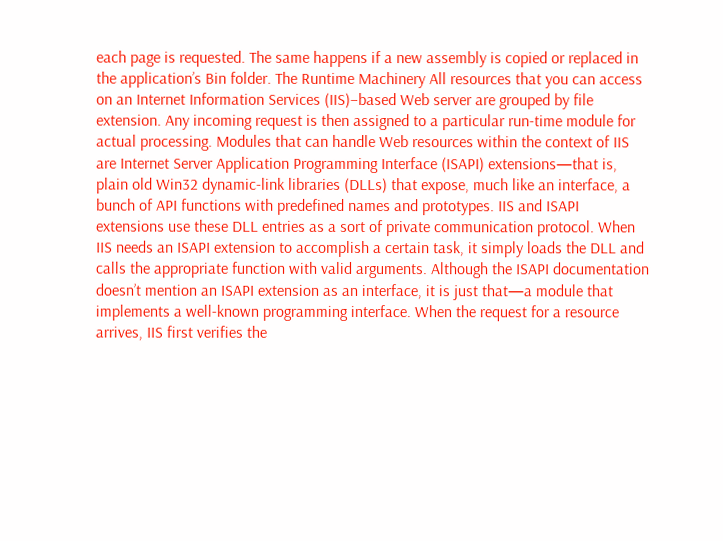each page is requested. The same happens if a new assembly is copied or replaced in the application’s Bin folder. The Runtime Machinery All resources that you can access on an Internet Information Services (IIS)–based Web server are grouped by file extension. Any incoming request is then assigned to a particular run-time module for actual processing. Modules that can handle Web resources within the context of IIS are Internet Server Application Programming Interface (ISAPI) extensions—that is, plain old Win32 dynamic-link libraries (DLLs) that expose, much like an interface, a bunch of API functions with predefined names and prototypes. IIS and ISAPI extensions use these DLL entries as a sort of private communication protocol. When IIS needs an ISAPI extension to accomplish a certain task, it simply loads the DLL and calls the appropriate function with valid arguments. Although the ISAPI documentation doesn’t mention an ISAPI extension as an interface, it is just that—a module that implements a well-known programming interface. When the request for a resource arrives, IIS first verifies the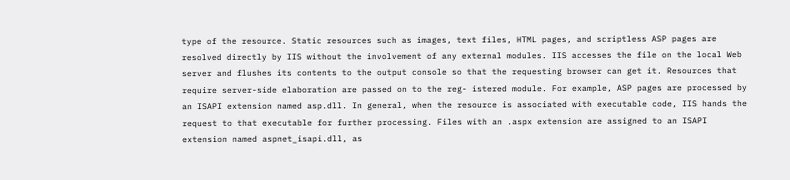type of the resource. Static resources such as images, text files, HTML pages, and scriptless ASP pages are resolved directly by IIS without the involvement of any external modules. IIS accesses the file on the local Web server and flushes its contents to the output console so that the requesting browser can get it. Resources that require server-side elaboration are passed on to the reg- istered module. For example, ASP pages are processed by an ISAPI extension named asp.dll. In general, when the resource is associated with executable code, IIS hands the request to that executable for further processing. Files with an .aspx extension are assigned to an ISAPI extension named aspnet_isapi.dll, as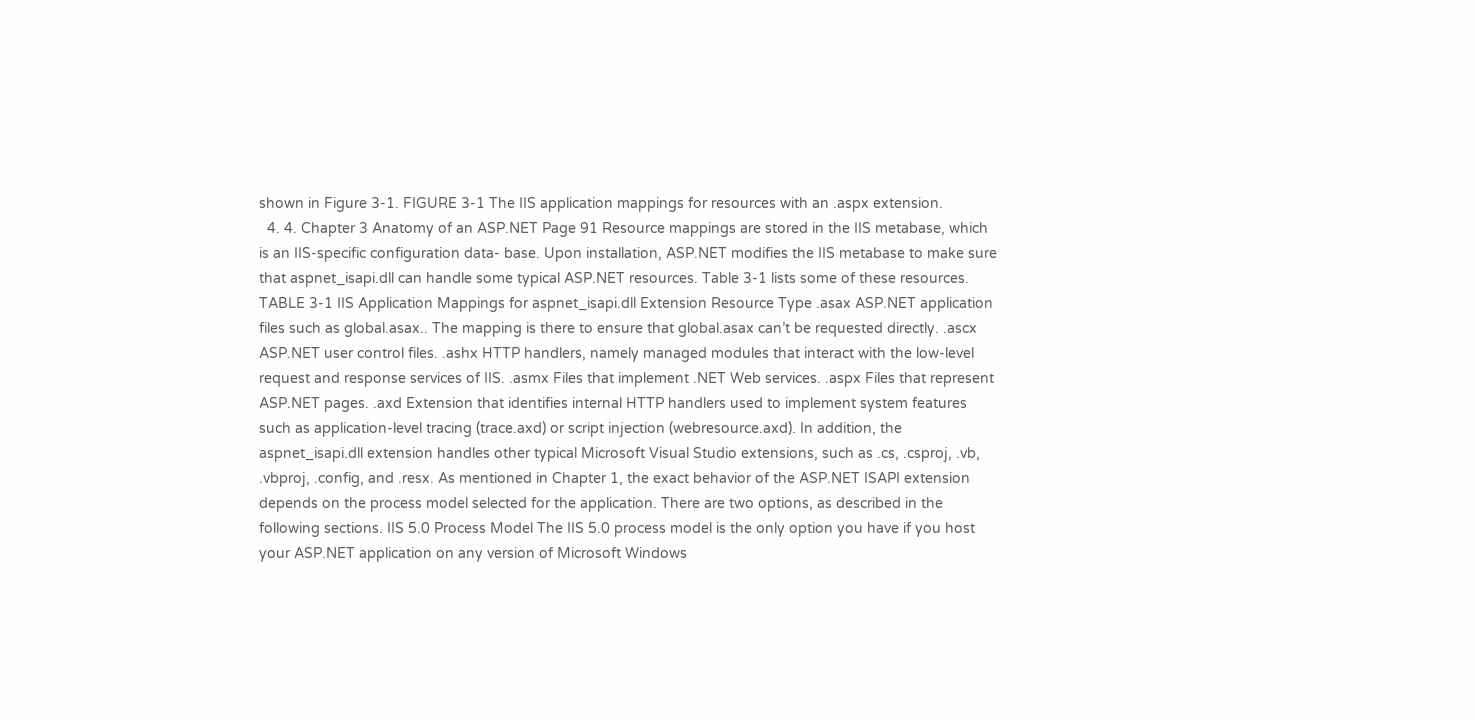shown in Figure 3-1. FIGURE 3-1 The IIS application mappings for resources with an .aspx extension.
  4. 4. Chapter 3 Anatomy of an ASP.NET Page 91 Resource mappings are stored in the IIS metabase, which is an IIS-specific configuration data- base. Upon installation, ASP.NET modifies the IIS metabase to make sure that aspnet_isapi.dll can handle some typical ASP.NET resources. Table 3-1 lists some of these resources. TABLE 3-1 IIS Application Mappings for aspnet_isapi.dll Extension Resource Type .asax ASP.NET application files such as global.asax.. The mapping is there to ensure that global.asax can’t be requested directly. .ascx ASP.NET user control files. .ashx HTTP handlers, namely managed modules that interact with the low-level request and response services of IIS. .asmx Files that implement .NET Web services. .aspx Files that represent ASP.NET pages. .axd Extension that identifies internal HTTP handlers used to implement system features such as application-level tracing (trace.axd) or script injection (webresource.axd). In addition, the aspnet_isapi.dll extension handles other typical Microsoft Visual Studio extensions, such as .cs, .csproj, .vb, .vbproj, .config, and .resx. As mentioned in Chapter 1, the exact behavior of the ASP.NET ISAPI extension depends on the process model selected for the application. There are two options, as described in the following sections. IIS 5.0 Process Model The IIS 5.0 process model is the only option you have if you host your ASP.NET application on any version of Microsoft Windows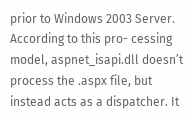prior to Windows 2003 Server. According to this pro- cessing model, aspnet_isapi.dll doesn’t process the .aspx file, but instead acts as a dispatcher. It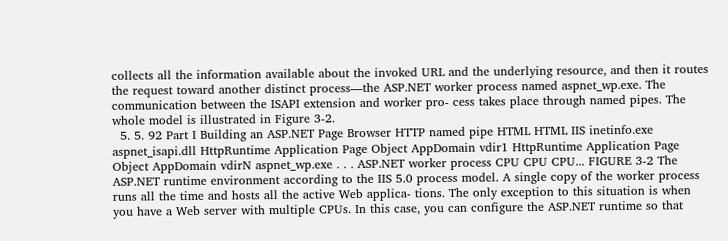collects all the information available about the invoked URL and the underlying resource, and then it routes the request toward another distinct process—the ASP.NET worker process named aspnet_wp.exe. The communication between the ISAPI extension and worker pro- cess takes place through named pipes. The whole model is illustrated in Figure 3-2.
  5. 5. 92 Part I Building an ASP.NET Page Browser HTTP named pipe HTML HTML IIS inetinfo.exe aspnet_isapi.dll HttpRuntime Application Page Object AppDomain vdir1 HttpRuntime Application Page Object AppDomain vdirN aspnet_wp.exe . . . ASP.NET worker process CPU CPU CPU... FIGURE 3-2 The ASP.NET runtime environment according to the IIS 5.0 process model. A single copy of the worker process runs all the time and hosts all the active Web applica- tions. The only exception to this situation is when you have a Web server with multiple CPUs. In this case, you can configure the ASP.NET runtime so that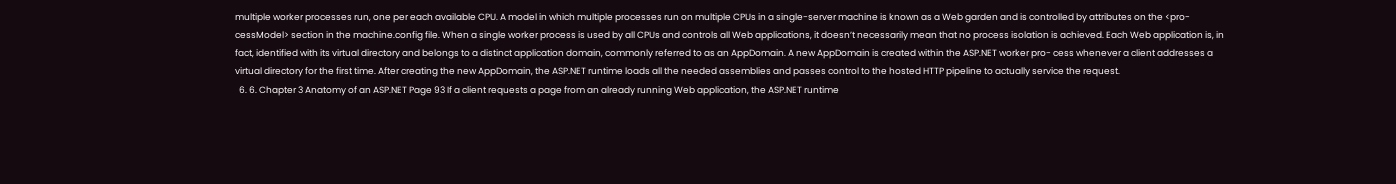multiple worker processes run, one per each available CPU. A model in which multiple processes run on multiple CPUs in a single-server machine is known as a Web garden and is controlled by attributes on the <pro- cessModel> section in the machine.config file. When a single worker process is used by all CPUs and controls all Web applications, it doesn’t necessarily mean that no process isolation is achieved. Each Web application is, in fact, identified with its virtual directory and belongs to a distinct application domain, commonly referred to as an AppDomain. A new AppDomain is created within the ASP.NET worker pro- cess whenever a client addresses a virtual directory for the first time. After creating the new AppDomain, the ASP.NET runtime loads all the needed assemblies and passes control to the hosted HTTP pipeline to actually service the request.
  6. 6. Chapter 3 Anatomy of an ASP.NET Page 93 If a client requests a page from an already running Web application, the ASP.NET runtime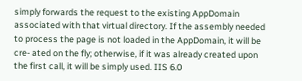simply forwards the request to the existing AppDomain associated with that virtual directory. If the assembly needed to process the page is not loaded in the AppDomain, it will be cre- ated on the fly; otherwise, if it was already created upon the first call, it will be simply used. IIS 6.0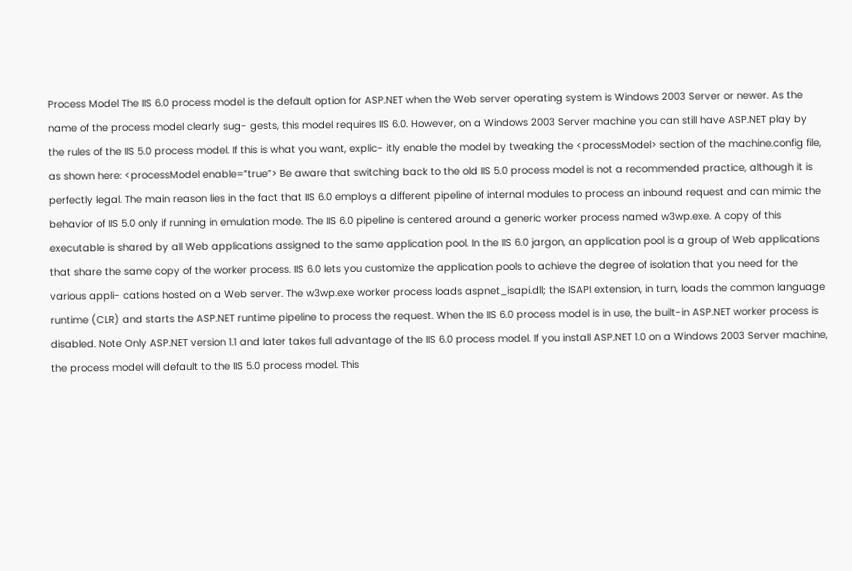Process Model The IIS 6.0 process model is the default option for ASP.NET when the Web server operating system is Windows 2003 Server or newer. As the name of the process model clearly sug- gests, this model requires IIS 6.0. However, on a Windows 2003 Server machine you can still have ASP.NET play by the rules of the IIS 5.0 process model. If this is what you want, explic- itly enable the model by tweaking the <processModel> section of the machine.config file, as shown here: <processModel enable=”true”> Be aware that switching back to the old IIS 5.0 process model is not a recommended practice, although it is perfectly legal. The main reason lies in the fact that IIS 6.0 employs a different pipeline of internal modules to process an inbound request and can mimic the behavior of IIS 5.0 only if running in emulation mode. The IIS 6.0 pipeline is centered around a generic worker process named w3wp.exe. A copy of this executable is shared by all Web applications assigned to the same application pool. In the IIS 6.0 jargon, an application pool is a group of Web applications that share the same copy of the worker process. IIS 6.0 lets you customize the application pools to achieve the degree of isolation that you need for the various appli- cations hosted on a Web server. The w3wp.exe worker process loads aspnet_isapi.dll; the ISAPI extension, in turn, loads the common language runtime (CLR) and starts the ASP.NET runtime pipeline to process the request. When the IIS 6.0 process model is in use, the built-in ASP.NET worker process is disabled. Note Only ASP.NET version 1.1 and later takes full advantage of the IIS 6.0 process model. If you install ASP.NET 1.0 on a Windows 2003 Server machine, the process model will default to the IIS 5.0 process model. This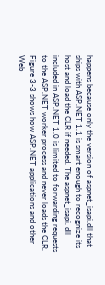happens because only the version of aspnet_isapi.dll that ships with ASP.NET 1.1 is smart enough to recognize its host and load the CLR if needed. The aspnet_isapi. dll included in ASP.NET 1.0 is limited to forwarding requests to the ASP.NET worker process and never loads the CLR. Figure 3-3 shows how ASP.NET applications and other Web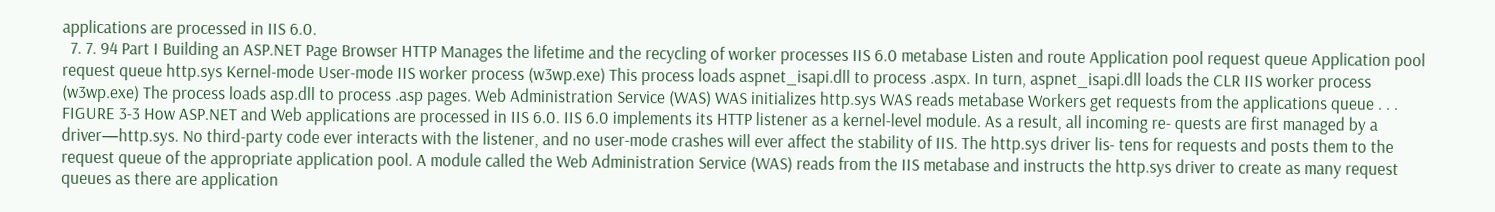applications are processed in IIS 6.0.
  7. 7. 94 Part I Building an ASP.NET Page Browser HTTP Manages the lifetime and the recycling of worker processes IIS 6.0 metabase Listen and route Application pool request queue Application pool request queue http.sys Kernel-mode User-mode IIS worker process (w3wp.exe) This process loads aspnet_isapi.dll to process .aspx. In turn, aspnet_isapi.dll loads the CLR IIS worker process (w3wp.exe) The process loads asp.dll to process .asp pages. Web Administration Service (WAS) WAS initializes http.sys WAS reads metabase Workers get requests from the applications queue . . . FIGURE 3-3 How ASP.NET and Web applications are processed in IIS 6.0. IIS 6.0 implements its HTTP listener as a kernel-level module. As a result, all incoming re- quests are first managed by a driver—http.sys. No third-party code ever interacts with the listener, and no user-mode crashes will ever affect the stability of IIS. The http.sys driver lis- tens for requests and posts them to the request queue of the appropriate application pool. A module called the Web Administration Service (WAS) reads from the IIS metabase and instructs the http.sys driver to create as many request queues as there are application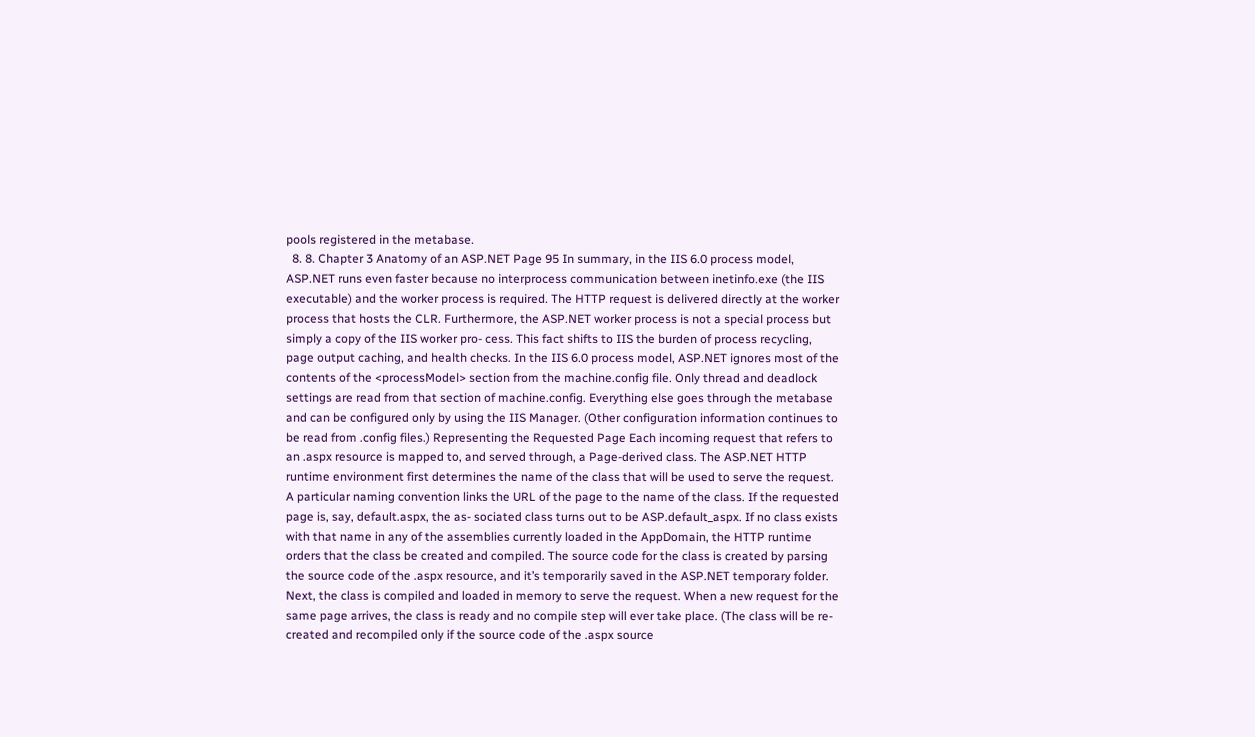pools registered in the metabase.
  8. 8. Chapter 3 Anatomy of an ASP.NET Page 95 In summary, in the IIS 6.0 process model, ASP.NET runs even faster because no interprocess communication between inetinfo.exe (the IIS executable) and the worker process is required. The HTTP request is delivered directly at the worker process that hosts the CLR. Furthermore, the ASP.NET worker process is not a special process but simply a copy of the IIS worker pro- cess. This fact shifts to IIS the burden of process recycling, page output caching, and health checks. In the IIS 6.0 process model, ASP.NET ignores most of the contents of the <processModel> section from the machine.config file. Only thread and deadlock settings are read from that section of machine.config. Everything else goes through the metabase and can be configured only by using the IIS Manager. (Other configuration information continues to be read from .config files.) Representing the Requested Page Each incoming request that refers to an .aspx resource is mapped to, and served through, a Page-derived class. The ASP.NET HTTP runtime environment first determines the name of the class that will be used to serve the request. A particular naming convention links the URL of the page to the name of the class. If the requested page is, say, default.aspx, the as- sociated class turns out to be ASP.default_aspx. If no class exists with that name in any of the assemblies currently loaded in the AppDomain, the HTTP runtime orders that the class be created and compiled. The source code for the class is created by parsing the source code of the .aspx resource, and it’s temporarily saved in the ASP.NET temporary folder. Next, the class is compiled and loaded in memory to serve the request. When a new request for the same page arrives, the class is ready and no compile step will ever take place. (The class will be re- created and recompiled only if the source code of the .aspx source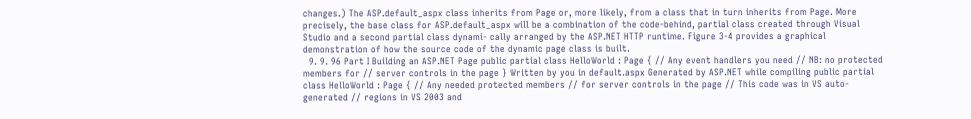changes.) The ASP.default_aspx class inherits from Page or, more likely, from a class that in turn inherits from Page. More precisely, the base class for ASP.default_aspx will be a combination of the code-behind, partial class created through Visual Studio and a second partial class dynami- cally arranged by the ASP.NET HTTP runtime. Figure 3-4 provides a graphical demonstration of how the source code of the dynamic page class is built.
  9. 9. 96 Part I Building an ASP.NET Page public partial class HelloWorld : Page { // Any event handlers you need // NB: no protected members for // server controls in the page } Written by you in default.aspx Generated by ASP.NET while compiling public partial class HelloWorld : Page { // Any needed protected members // for server controls in the page // This code was in VS auto-generated // regions in VS 2003 and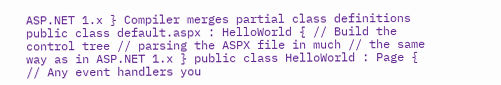ASP.NET 1.x } Compiler merges partial class definitions public class default.aspx : HelloWorld { // Build the control tree // parsing the ASPX file in much // the same way as in ASP.NET 1.x } public class HelloWorld : Page { // Any event handlers you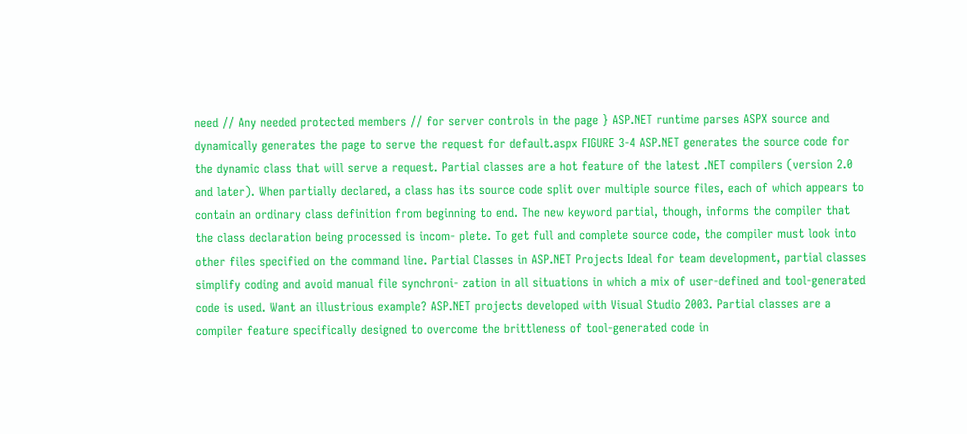need // Any needed protected members // for server controls in the page } ASP.NET runtime parses ASPX source and dynamically generates the page to serve the request for default.aspx FIGURE 3-4 ASP.NET generates the source code for the dynamic class that will serve a request. Partial classes are a hot feature of the latest .NET compilers (version 2.0 and later). When partially declared, a class has its source code split over multiple source files, each of which appears to contain an ordinary class definition from beginning to end. The new keyword partial, though, informs the compiler that the class declaration being processed is incom- plete. To get full and complete source code, the compiler must look into other files specified on the command line. Partial Classes in ASP.NET Projects Ideal for team development, partial classes simplify coding and avoid manual file synchroni- zation in all situations in which a mix of user-defined and tool-generated code is used. Want an illustrious example? ASP.NET projects developed with Visual Studio 2003. Partial classes are a compiler feature specifically designed to overcome the brittleness of tool-generated code in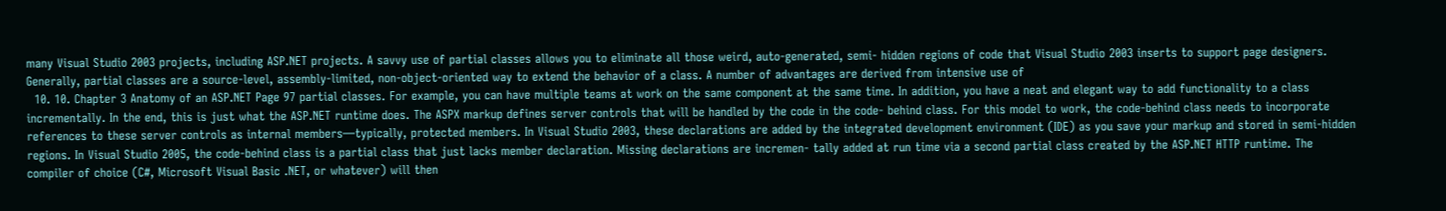many Visual Studio 2003 projects, including ASP.NET projects. A savvy use of partial classes allows you to eliminate all those weird, auto-generated, semi- hidden regions of code that Visual Studio 2003 inserts to support page designers. Generally, partial classes are a source-level, assembly-limited, non-object-oriented way to extend the behavior of a class. A number of advantages are derived from intensive use of
  10. 10. Chapter 3 Anatomy of an ASP.NET Page 97 partial classes. For example, you can have multiple teams at work on the same component at the same time. In addition, you have a neat and elegant way to add functionality to a class incrementally. In the end, this is just what the ASP.NET runtime does. The ASPX markup defines server controls that will be handled by the code in the code- behind class. For this model to work, the code-behind class needs to incorporate references to these server controls as internal members—typically, protected members. In Visual Studio 2003, these declarations are added by the integrated development environment (IDE) as you save your markup and stored in semi-hidden regions. In Visual Studio 2005, the code-behind class is a partial class that just lacks member declaration. Missing declarations are incremen- tally added at run time via a second partial class created by the ASP.NET HTTP runtime. The compiler of choice (C#, Microsoft Visual Basic .NET, or whatever) will then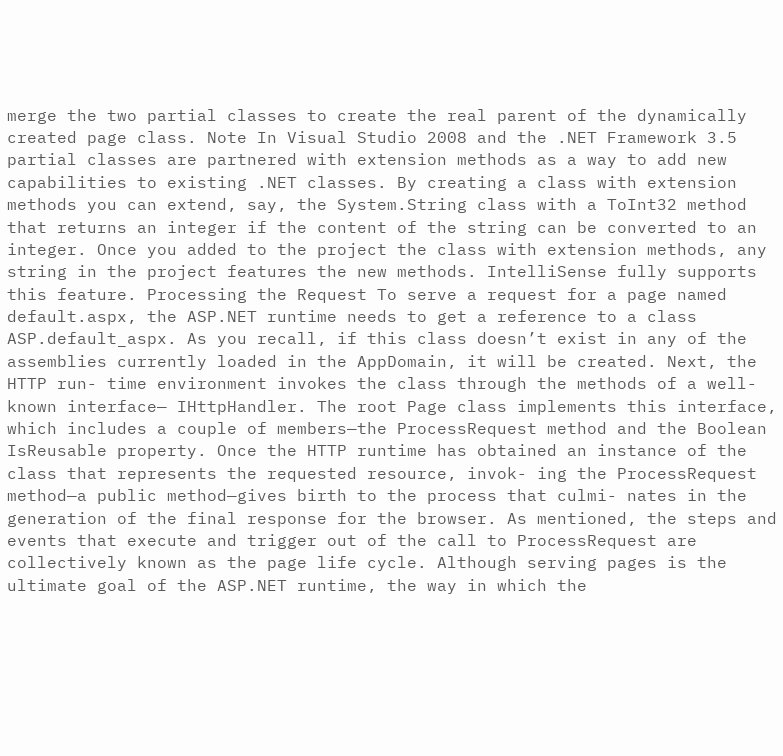merge the two partial classes to create the real parent of the dynamically created page class. Note In Visual Studio 2008 and the .NET Framework 3.5 partial classes are partnered with extension methods as a way to add new capabilities to existing .NET classes. By creating a class with extension methods you can extend, say, the System.String class with a ToInt32 method that returns an integer if the content of the string can be converted to an integer. Once you added to the project the class with extension methods, any string in the project features the new methods. IntelliSense fully supports this feature. Processing the Request To serve a request for a page named default.aspx, the ASP.NET runtime needs to get a reference to a class ASP.default_aspx. As you recall, if this class doesn’t exist in any of the assemblies currently loaded in the AppDomain, it will be created. Next, the HTTP run- time environment invokes the class through the methods of a well-known interface— IHttpHandler. The root Page class implements this interface, which includes a couple of members—the ProcessRequest method and the Boolean IsReusable property. Once the HTTP runtime has obtained an instance of the class that represents the requested resource, invok- ing the ProcessRequest method—a public method—gives birth to the process that culmi- nates in the generation of the final response for the browser. As mentioned, the steps and events that execute and trigger out of the call to ProcessRequest are collectively known as the page life cycle. Although serving pages is the ultimate goal of the ASP.NET runtime, the way in which the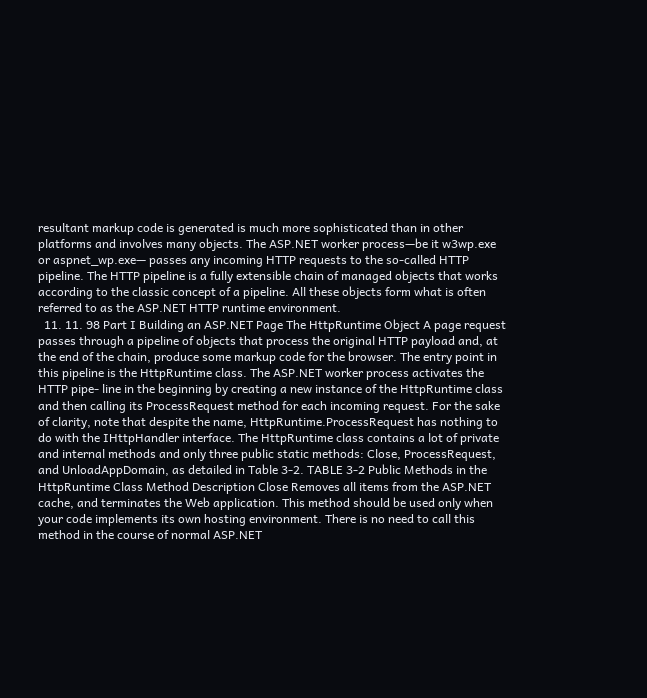resultant markup code is generated is much more sophisticated than in other platforms and involves many objects. The ASP.NET worker process—be it w3wp.exe or aspnet_wp.exe— passes any incoming HTTP requests to the so-called HTTP pipeline. The HTTP pipeline is a fully extensible chain of managed objects that works according to the classic concept of a pipeline. All these objects form what is often referred to as the ASP.NET HTTP runtime environment.
  11. 11. 98 Part I Building an ASP.NET Page The HttpRuntime Object A page request passes through a pipeline of objects that process the original HTTP payload and, at the end of the chain, produce some markup code for the browser. The entry point in this pipeline is the HttpRuntime class. The ASP.NET worker process activates the HTTP pipe- line in the beginning by creating a new instance of the HttpRuntime class and then calling its ProcessRequest method for each incoming request. For the sake of clarity, note that despite the name, HttpRuntime.ProcessRequest has nothing to do with the IHttpHandler interface. The HttpRuntime class contains a lot of private and internal methods and only three public static methods: Close, ProcessRequest, and UnloadAppDomain, as detailed in Table 3-2. TABLE 3-2 Public Methods in the HttpRuntime Class Method Description Close Removes all items from the ASP.NET cache, and terminates the Web application. This method should be used only when your code implements its own hosting environment. There is no need to call this method in the course of normal ASP.NET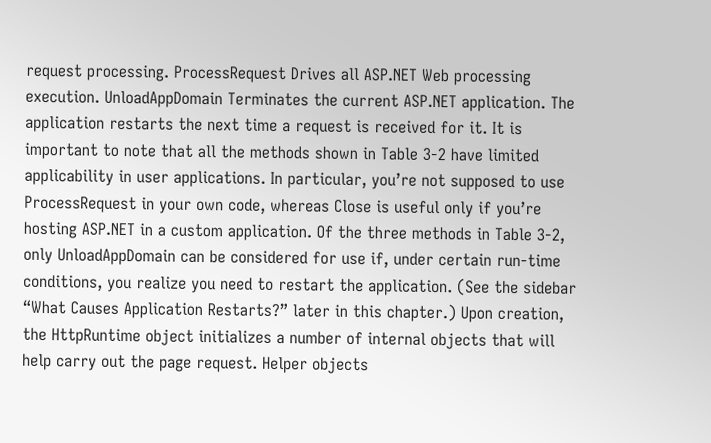request processing. ProcessRequest Drives all ASP.NET Web processing execution. UnloadAppDomain Terminates the current ASP.NET application. The application restarts the next time a request is received for it. It is important to note that all the methods shown in Table 3-2 have limited applicability in user applications. In particular, you’re not supposed to use ProcessRequest in your own code, whereas Close is useful only if you’re hosting ASP.NET in a custom application. Of the three methods in Table 3-2, only UnloadAppDomain can be considered for use if, under certain run-time conditions, you realize you need to restart the application. (See the sidebar “What Causes Application Restarts?” later in this chapter.) Upon creation, the HttpRuntime object initializes a number of internal objects that will help carry out the page request. Helper objects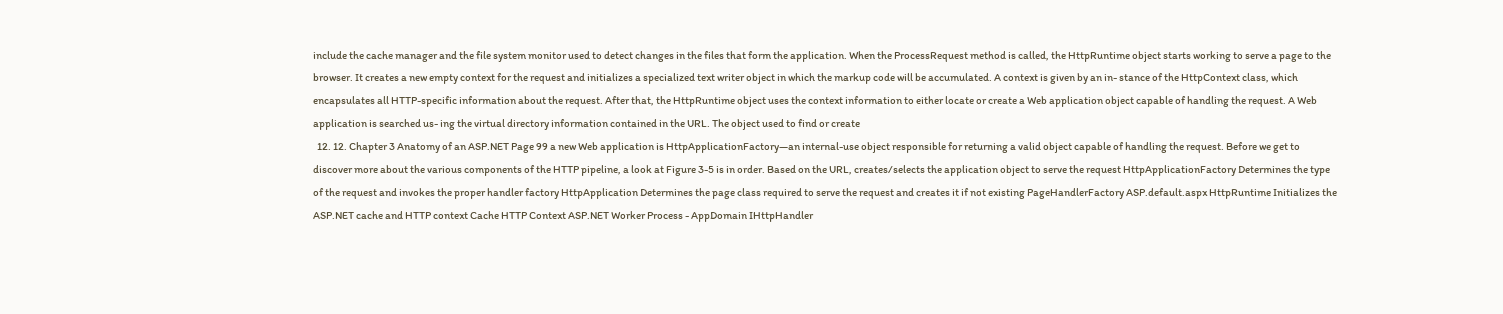include the cache manager and the file system monitor used to detect changes in the files that form the application. When the ProcessRequest method is called, the HttpRuntime object starts working to serve a page to the browser. It creates a new empty context for the request and initializes a specialized text writer object in which the markup code will be accumulated. A context is given by an in- stance of the HttpContext class, which encapsulates all HTTP-specific information about the request. After that, the HttpRuntime object uses the context information to either locate or create a Web application object capable of handling the request. A Web application is searched us- ing the virtual directory information contained in the URL. The object used to find or create
  12. 12. Chapter 3 Anatomy of an ASP.NET Page 99 a new Web application is HttpApplicationFactory—an internal-use object responsible for returning a valid object capable of handling the request. Before we get to discover more about the various components of the HTTP pipeline, a look at Figure 3-5 is in order. Based on the URL, creates/selects the application object to serve the request HttpApplicationFactory Determines the type of the request and invokes the proper handler factory HttpApplication Determines the page class required to serve the request and creates it if not existing PageHandlerFactory ASP.default.aspx HttpRuntime Initializes the ASP.NET cache and HTTP context Cache HTTP Context ASP.NET Worker Process - AppDomain IHttpHandler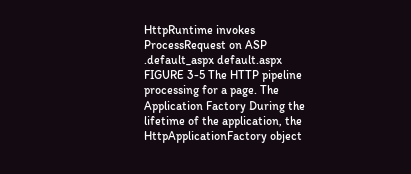HttpRuntime invokes ProcessRequest on ASP .default_aspx default.aspx FIGURE 3-5 The HTTP pipeline processing for a page. The Application Factory During the lifetime of the application, the HttpApplicationFactory object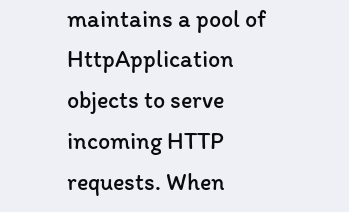maintains a pool of HttpApplication objects to serve incoming HTTP requests. When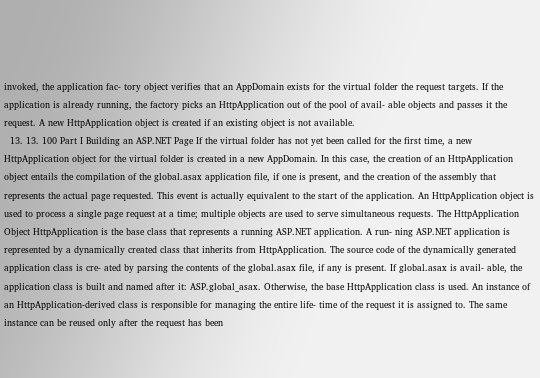invoked, the application fac- tory object verifies that an AppDomain exists for the virtual folder the request targets. If the application is already running, the factory picks an HttpApplication out of the pool of avail- able objects and passes it the request. A new HttpApplication object is created if an existing object is not available.
  13. 13. 100 Part I Building an ASP.NET Page If the virtual folder has not yet been called for the first time, a new HttpApplication object for the virtual folder is created in a new AppDomain. In this case, the creation of an HttpApplication object entails the compilation of the global.asax application file, if one is present, and the creation of the assembly that represents the actual page requested. This event is actually equivalent to the start of the application. An HttpApplication object is used to process a single page request at a time; multiple objects are used to serve simultaneous requests. The HttpApplication Object HttpApplication is the base class that represents a running ASP.NET application. A run- ning ASP.NET application is represented by a dynamically created class that inherits from HttpApplication. The source code of the dynamically generated application class is cre- ated by parsing the contents of the global.asax file, if any is present. If global.asax is avail- able, the application class is built and named after it: ASP.global_asax. Otherwise, the base HttpApplication class is used. An instance of an HttpApplication-derived class is responsible for managing the entire life- time of the request it is assigned to. The same instance can be reused only after the request has been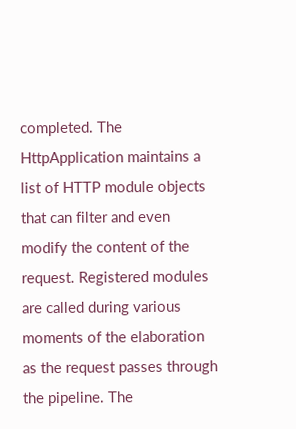completed. The HttpApplication maintains a list of HTTP module objects that can filter and even modify the content of the request. Registered modules are called during various moments of the elaboration as the request passes through the pipeline. The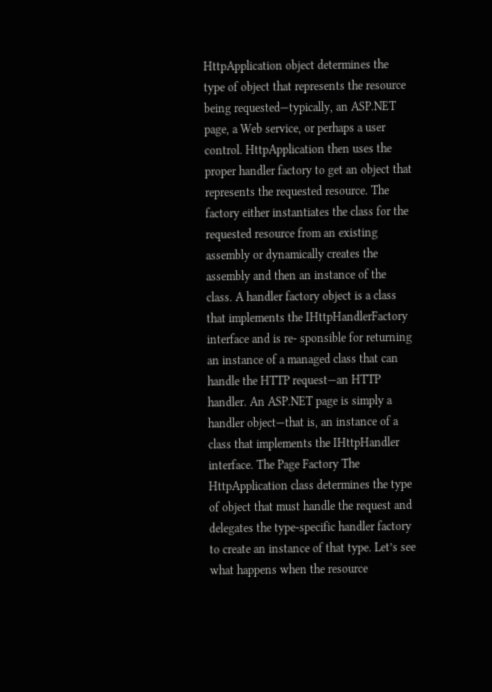HttpApplication object determines the type of object that represents the resource being requested—typically, an ASP.NET page, a Web service, or perhaps a user control. HttpApplication then uses the proper handler factory to get an object that represents the requested resource. The factory either instantiates the class for the requested resource from an existing assembly or dynamically creates the assembly and then an instance of the class. A handler factory object is a class that implements the IHttpHandlerFactory interface and is re- sponsible for returning an instance of a managed class that can handle the HTTP request—an HTTP handler. An ASP.NET page is simply a handler object—that is, an instance of a class that implements the IHttpHandler interface. The Page Factory The HttpApplication class determines the type of object that must handle the request and delegates the type-specific handler factory to create an instance of that type. Let’s see what happens when the resource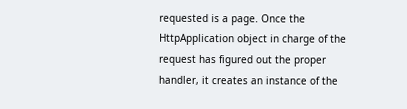requested is a page. Once the HttpApplication object in charge of the request has figured out the proper handler, it creates an instance of the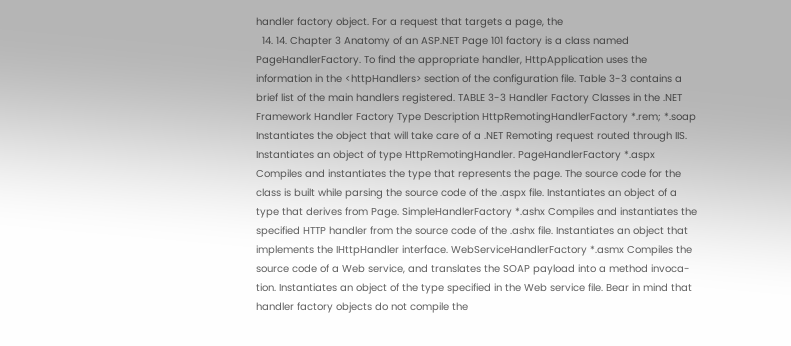handler factory object. For a request that targets a page, the
  14. 14. Chapter 3 Anatomy of an ASP.NET Page 101 factory is a class named PageHandlerFactory. To find the appropriate handler, HttpApplication uses the information in the <httpHandlers> section of the configuration file. Table 3-3 contains a brief list of the main handlers registered. TABLE 3-3 Handler Factory Classes in the .NET Framework Handler Factory Type Description HttpRemotingHandlerFactory *.rem; *.soap Instantiates the object that will take care of a .NET Remoting request routed through IIS. Instantiates an object of type HttpRemotingHandler. PageHandlerFactory *.aspx Compiles and instantiates the type that represents the page. The source code for the class is built while parsing the source code of the .aspx file. Instantiates an object of a type that derives from Page. SimpleHandlerFactory *.ashx Compiles and instantiates the specified HTTP handler from the source code of the .ashx file. Instantiates an object that implements the IHttpHandler interface. WebServiceHandlerFactory *.asmx Compiles the source code of a Web service, and translates the SOAP payload into a method invoca- tion. Instantiates an object of the type specified in the Web service file. Bear in mind that handler factory objects do not compile the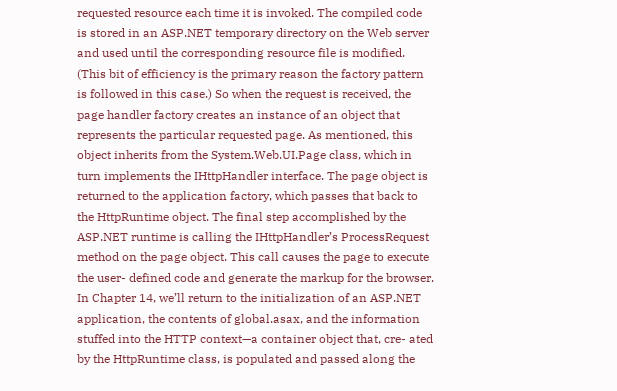requested resource each time it is invoked. The compiled code is stored in an ASP.NET temporary directory on the Web server and used until the corresponding resource file is modified. (This bit of efficiency is the primary reason the factory pattern is followed in this case.) So when the request is received, the page handler factory creates an instance of an object that represents the particular requested page. As mentioned, this object inherits from the System.Web.UI.Page class, which in turn implements the IHttpHandler interface. The page object is returned to the application factory, which passes that back to the HttpRuntime object. The final step accomplished by the ASP.NET runtime is calling the IHttpHandler’s ProcessRequest method on the page object. This call causes the page to execute the user- defined code and generate the markup for the browser. In Chapter 14, we’ll return to the initialization of an ASP.NET application, the contents of global.asax, and the information stuffed into the HTTP context—a container object that, cre- ated by the HttpRuntime class, is populated and passed along the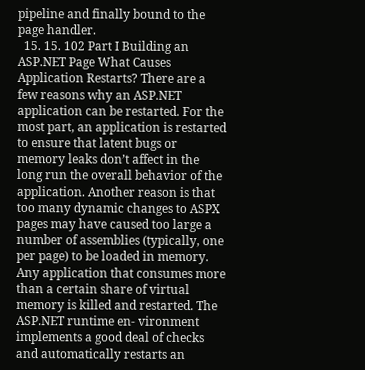pipeline and finally bound to the page handler.
  15. 15. 102 Part I Building an ASP.NET Page What Causes Application Restarts? There are a few reasons why an ASP.NET application can be restarted. For the most part, an application is restarted to ensure that latent bugs or memory leaks don’t affect in the long run the overall behavior of the application. Another reason is that too many dynamic changes to ASPX pages may have caused too large a number of assemblies (typically, one per page) to be loaded in memory. Any application that consumes more than a certain share of virtual memory is killed and restarted. The ASP.NET runtime en- vironment implements a good deal of checks and automatically restarts an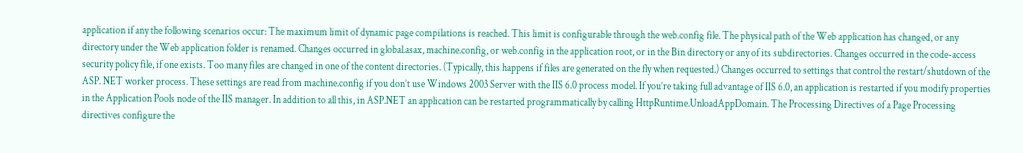application if any the following scenarios occur: The maximum limit of dynamic page compilations is reached. This limit is configurable through the web.config file. The physical path of the Web application has changed, or any directory under the Web application folder is renamed. Changes occurred in global.asax, machine.config, or web.config in the application root, or in the Bin directory or any of its subdirectories. Changes occurred in the code-access security policy file, if one exists. Too many files are changed in one of the content directories. (Typically, this happens if files are generated on the fly when requested.) Changes occurred to settings that control the restart/shutdown of the ASP. NET worker process. These settings are read from machine.config if you don’t use Windows 2003 Server with the IIS 6.0 process model. If you’re taking full advantage of IIS 6.0, an application is restarted if you modify properties in the Application Pools node of the IIS manager. In addition to all this, in ASP.NET an application can be restarted programmatically by calling HttpRuntime.UnloadAppDomain. The Processing Directives of a Page Processing directives configure the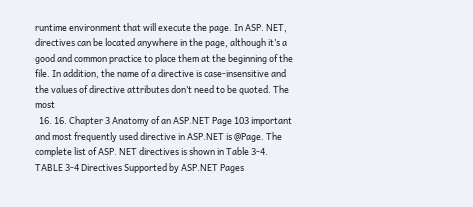runtime environment that will execute the page. In ASP. NET, directives can be located anywhere in the page, although it’s a good and common practice to place them at the beginning of the file. In addition, the name of a directive is case-insensitive and the values of directive attributes don’t need to be quoted. The most
  16. 16. Chapter 3 Anatomy of an ASP.NET Page 103 important and most frequently used directive in ASP.NET is @Page. The complete list of ASP. NET directives is shown in Table 3-4. TABLE 3-4 Directives Supported by ASP.NET Pages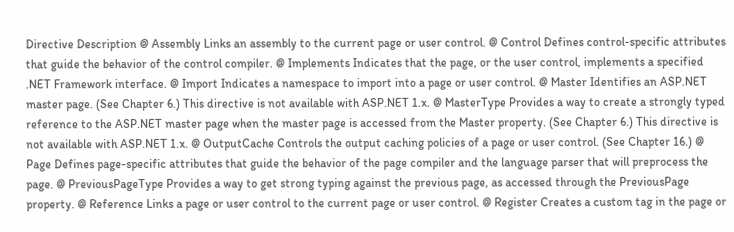Directive Description @ Assembly Links an assembly to the current page or user control. @ Control Defines control-specific attributes that guide the behavior of the control compiler. @ Implements Indicates that the page, or the user control, implements a specified .NET Framework interface. @ Import Indicates a namespace to import into a page or user control. @ Master Identifies an ASP.NET master page. (See Chapter 6.) This directive is not available with ASP.NET 1.x. @ MasterType Provides a way to create a strongly typed reference to the ASP.NET master page when the master page is accessed from the Master property. (See Chapter 6.) This directive is not available with ASP.NET 1.x. @ OutputCache Controls the output caching policies of a page or user control. (See Chapter 16.) @ Page Defines page-specific attributes that guide the behavior of the page compiler and the language parser that will preprocess the page. @ PreviousPageType Provides a way to get strong typing against the previous page, as accessed through the PreviousPage property. @ Reference Links a page or user control to the current page or user control. @ Register Creates a custom tag in the page or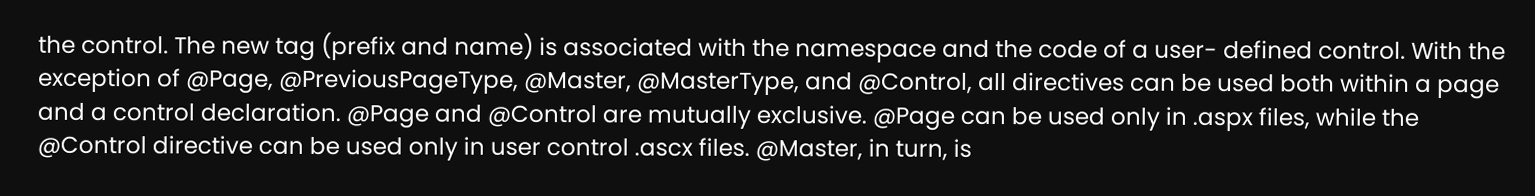the control. The new tag (prefix and name) is associated with the namespace and the code of a user- defined control. With the exception of @Page, @PreviousPageType, @Master, @MasterType, and @Control, all directives can be used both within a page and a control declaration. @Page and @Control are mutually exclusive. @Page can be used only in .aspx files, while the @Control directive can be used only in user control .ascx files. @Master, in turn, is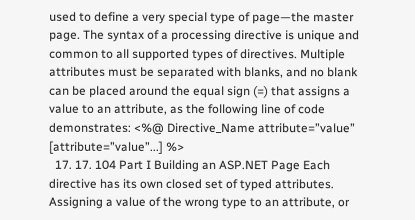used to define a very special type of page—the master page. The syntax of a processing directive is unique and common to all supported types of directives. Multiple attributes must be separated with blanks, and no blank can be placed around the equal sign (=) that assigns a value to an attribute, as the following line of code demonstrates: <%@ Directive_Name attribute=”value” [attribute=”value”...] %>
  17. 17. 104 Part I Building an ASP.NET Page Each directive has its own closed set of typed attributes. Assigning a value of the wrong type to an attribute, or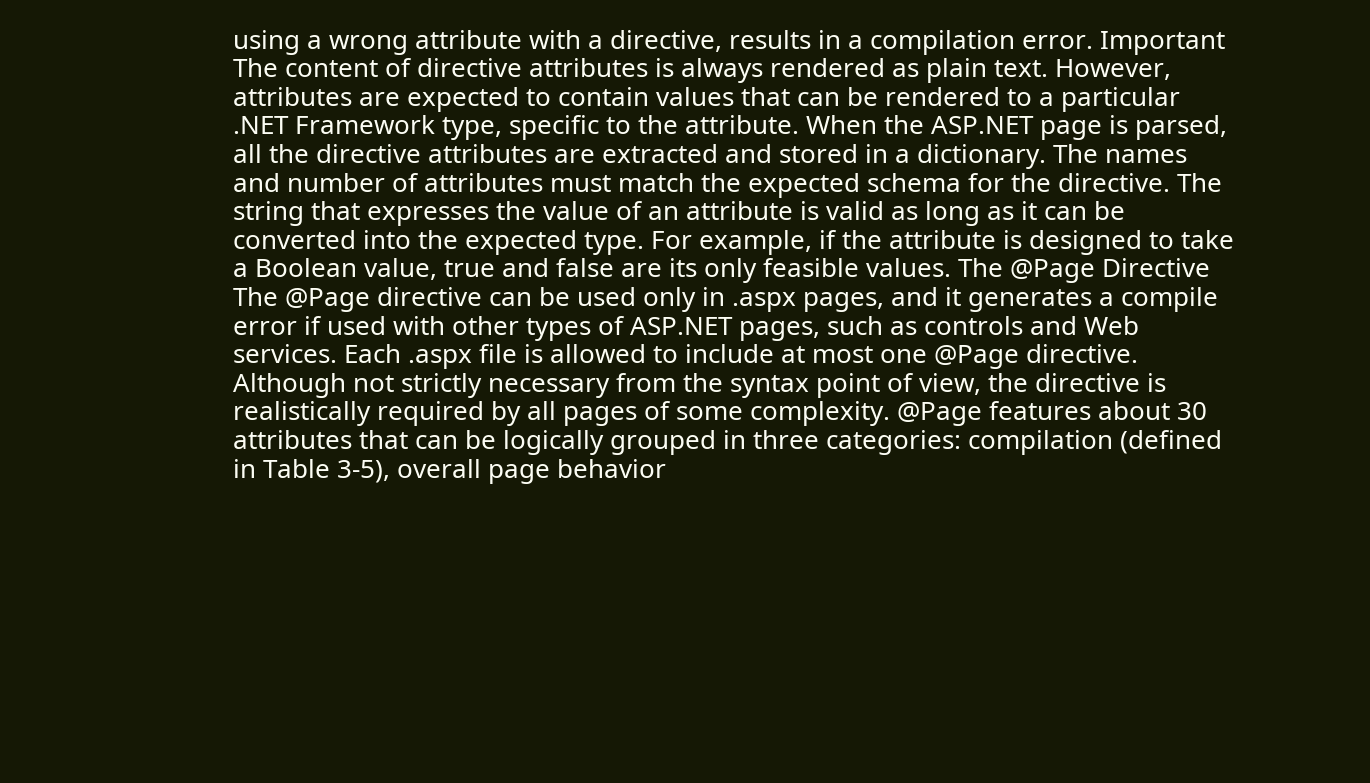using a wrong attribute with a directive, results in a compilation error. Important The content of directive attributes is always rendered as plain text. However, attributes are expected to contain values that can be rendered to a particular .NET Framework type, specific to the attribute. When the ASP.NET page is parsed, all the directive attributes are extracted and stored in a dictionary. The names and number of attributes must match the expected schema for the directive. The string that expresses the value of an attribute is valid as long as it can be converted into the expected type. For example, if the attribute is designed to take a Boolean value, true and false are its only feasible values. The @Page Directive The @Page directive can be used only in .aspx pages, and it generates a compile error if used with other types of ASP.NET pages, such as controls and Web services. Each .aspx file is allowed to include at most one @Page directive. Although not strictly necessary from the syntax point of view, the directive is realistically required by all pages of some complexity. @Page features about 30 attributes that can be logically grouped in three categories: compilation (defined in Table 3-5), overall page behavior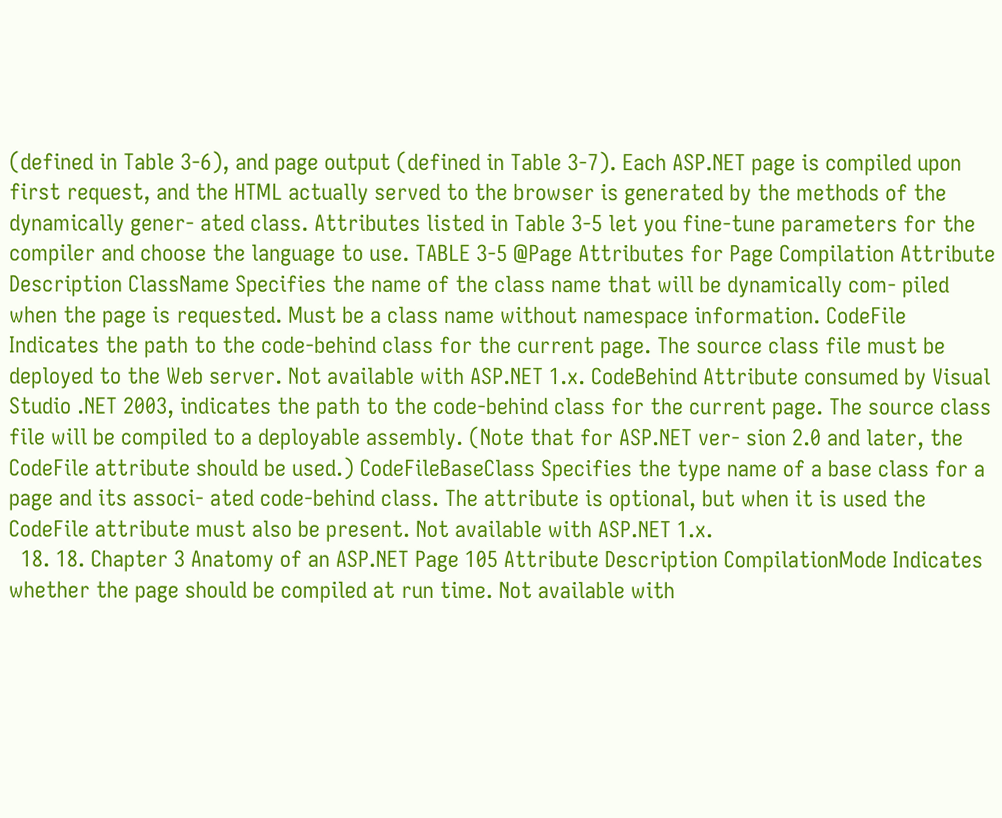(defined in Table 3-6), and page output (defined in Table 3-7). Each ASP.NET page is compiled upon first request, and the HTML actually served to the browser is generated by the methods of the dynamically gener- ated class. Attributes listed in Table 3-5 let you fine-tune parameters for the compiler and choose the language to use. TABLE 3-5 @Page Attributes for Page Compilation Attribute Description ClassName Specifies the name of the class name that will be dynamically com- piled when the page is requested. Must be a class name without namespace information. CodeFile Indicates the path to the code-behind class for the current page. The source class file must be deployed to the Web server. Not available with ASP.NET 1.x. CodeBehind Attribute consumed by Visual Studio .NET 2003, indicates the path to the code-behind class for the current page. The source class file will be compiled to a deployable assembly. (Note that for ASP.NET ver- sion 2.0 and later, the CodeFile attribute should be used.) CodeFileBaseClass Specifies the type name of a base class for a page and its associ- ated code-behind class. The attribute is optional, but when it is used the CodeFile attribute must also be present. Not available with ASP.NET 1.x.
  18. 18. Chapter 3 Anatomy of an ASP.NET Page 105 Attribute Description CompilationMode Indicates whether the page should be compiled at run time. Not available with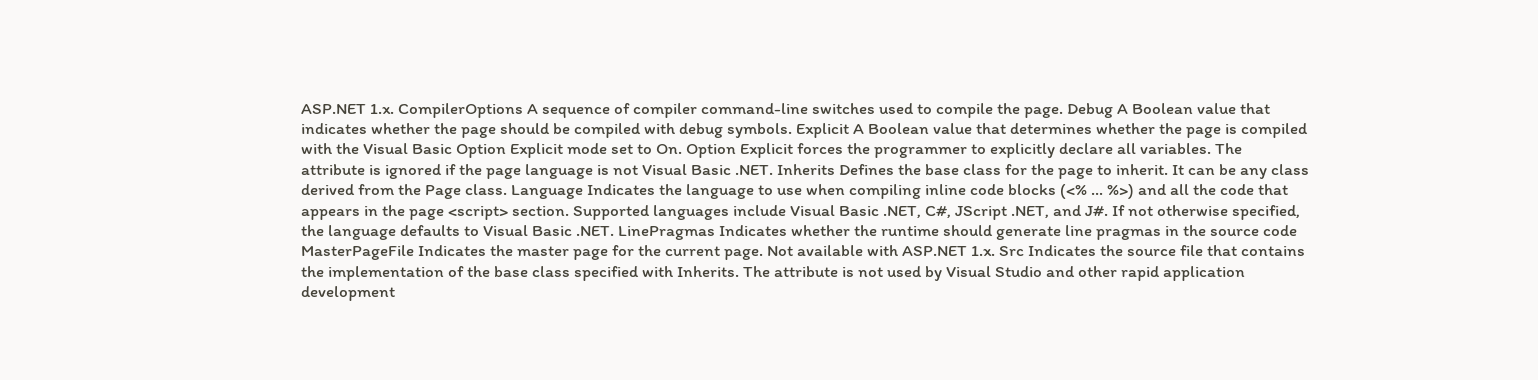ASP.NET 1.x. CompilerOptions A sequence of compiler command-line switches used to compile the page. Debug A Boolean value that indicates whether the page should be compiled with debug symbols. Explicit A Boolean value that determines whether the page is compiled with the Visual Basic Option Explicit mode set to On. Option Explicit forces the programmer to explicitly declare all variables. The attribute is ignored if the page language is not Visual Basic .NET. Inherits Defines the base class for the page to inherit. It can be any class derived from the Page class. Language Indicates the language to use when compiling inline code blocks (<% … %>) and all the code that appears in the page <script> section. Supported languages include Visual Basic .NET, C#, JScript .NET, and J#. If not otherwise specified, the language defaults to Visual Basic .NET. LinePragmas Indicates whether the runtime should generate line pragmas in the source code MasterPageFile Indicates the master page for the current page. Not available with ASP.NET 1.x. Src Indicates the source file that contains the implementation of the base class specified with Inherits. The attribute is not used by Visual Studio and other rapid application development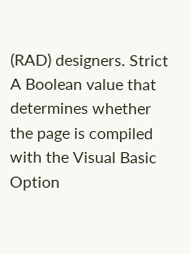(RAD) designers. Strict A Boolean value that determines whether the page is compiled with the Visual Basic Option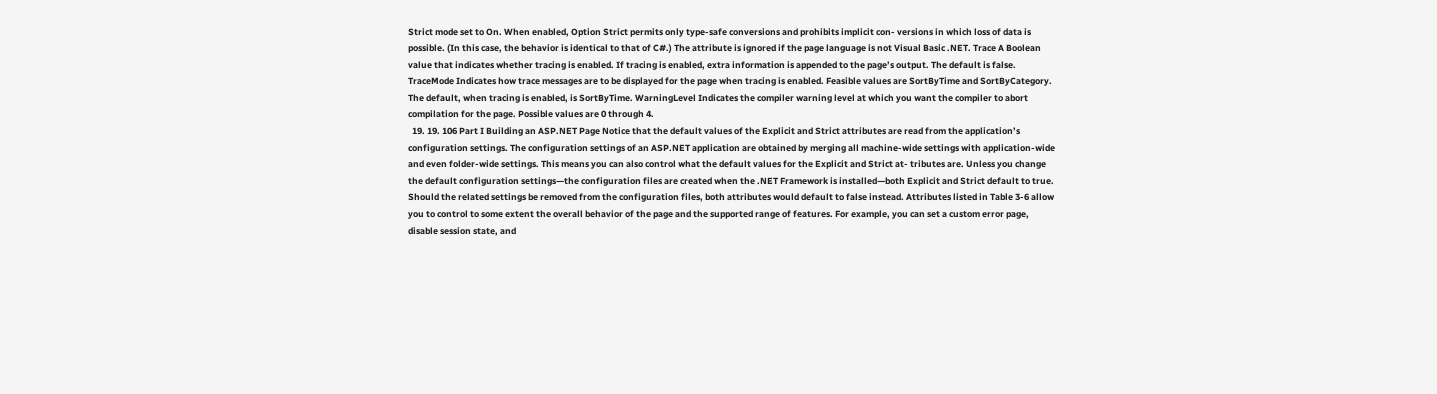Strict mode set to On. When enabled, Option Strict permits only type-safe conversions and prohibits implicit con- versions in which loss of data is possible. (In this case, the behavior is identical to that of C#.) The attribute is ignored if the page language is not Visual Basic .NET. Trace A Boolean value that indicates whether tracing is enabled. If tracing is enabled, extra information is appended to the page’s output. The default is false. TraceMode Indicates how trace messages are to be displayed for the page when tracing is enabled. Feasible values are SortByTime and SortByCategory. The default, when tracing is enabled, is SortByTime. WarningLevel Indicates the compiler warning level at which you want the compiler to abort compilation for the page. Possible values are 0 through 4.
  19. 19. 106 Part I Building an ASP.NET Page Notice that the default values of the Explicit and Strict attributes are read from the application’s configuration settings. The configuration settings of an ASP.NET application are obtained by merging all machine-wide settings with application-wide and even folder-wide settings. This means you can also control what the default values for the Explicit and Strict at- tributes are. Unless you change the default configuration settings—the configuration files are created when the .NET Framework is installed—both Explicit and Strict default to true. Should the related settings be removed from the configuration files, both attributes would default to false instead. Attributes listed in Table 3-6 allow you to control to some extent the overall behavior of the page and the supported range of features. For example, you can set a custom error page, disable session state, and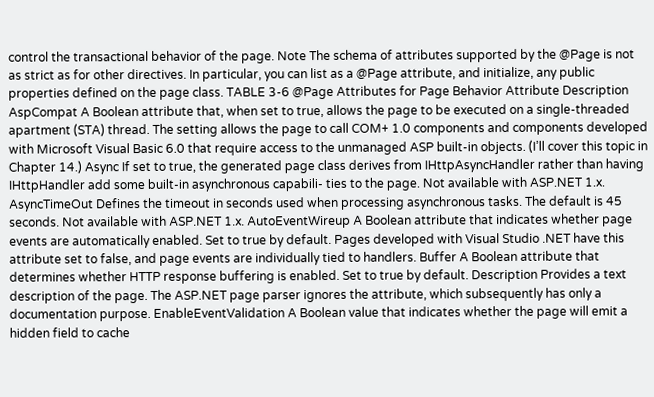control the transactional behavior of the page. Note The schema of attributes supported by the @Page is not as strict as for other directives. In particular, you can list as a @Page attribute, and initialize, any public properties defined on the page class. TABLE 3-6 @Page Attributes for Page Behavior Attribute Description AspCompat A Boolean attribute that, when set to true, allows the page to be executed on a single-threaded apartment (STA) thread. The setting allows the page to call COM+ 1.0 components and components developed with Microsoft Visual Basic 6.0 that require access to the unmanaged ASP built-in objects. (I’ll cover this topic in Chapter 14.) Async If set to true, the generated page class derives from IHttpAsyncHandler rather than having IHttpHandler add some built-in asynchronous capabili- ties to the page. Not available with ASP.NET 1.x. AsyncTimeOut Defines the timeout in seconds used when processing asynchronous tasks. The default is 45 seconds. Not available with ASP.NET 1.x. AutoEventWireup A Boolean attribute that indicates whether page events are automatically enabled. Set to true by default. Pages developed with Visual Studio .NET have this attribute set to false, and page events are individually tied to handlers. Buffer A Boolean attribute that determines whether HTTP response buffering is enabled. Set to true by default. Description Provides a text description of the page. The ASP.NET page parser ignores the attribute, which subsequently has only a documentation purpose. EnableEventValidation A Boolean value that indicates whether the page will emit a hidden field to cache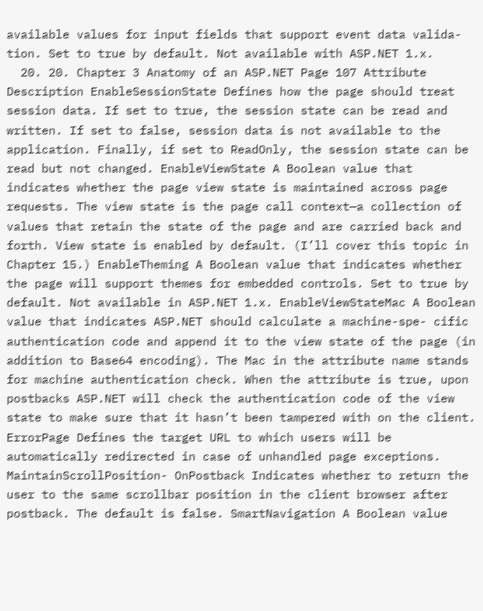available values for input fields that support event data valida- tion. Set to true by default. Not available with ASP.NET 1.x.
  20. 20. Chapter 3 Anatomy of an ASP.NET Page 107 Attribute Description EnableSessionState Defines how the page should treat session data. If set to true, the session state can be read and written. If set to false, session data is not available to the application. Finally, if set to ReadOnly, the session state can be read but not changed. EnableViewState A Boolean value that indicates whether the page view state is maintained across page requests. The view state is the page call context—a collection of values that retain the state of the page and are carried back and forth. View state is enabled by default. (I’ll cover this topic in Chapter 15.) EnableTheming A Boolean value that indicates whether the page will support themes for embedded controls. Set to true by default. Not available in ASP.NET 1.x. EnableViewStateMac A Boolean value that indicates ASP.NET should calculate a machine-spe- cific authentication code and append it to the view state of the page (in addition to Base64 encoding). The Mac in the attribute name stands for machine authentication check. When the attribute is true, upon postbacks ASP.NET will check the authentication code of the view state to make sure that it hasn’t been tampered with on the client. ErrorPage Defines the target URL to which users will be automatically redirected in case of unhandled page exceptions. MaintainScrollPosition- OnPostback Indicates whether to return the user to the same scrollbar position in the client browser after postback. The default is false. SmartNavigation A Boolean value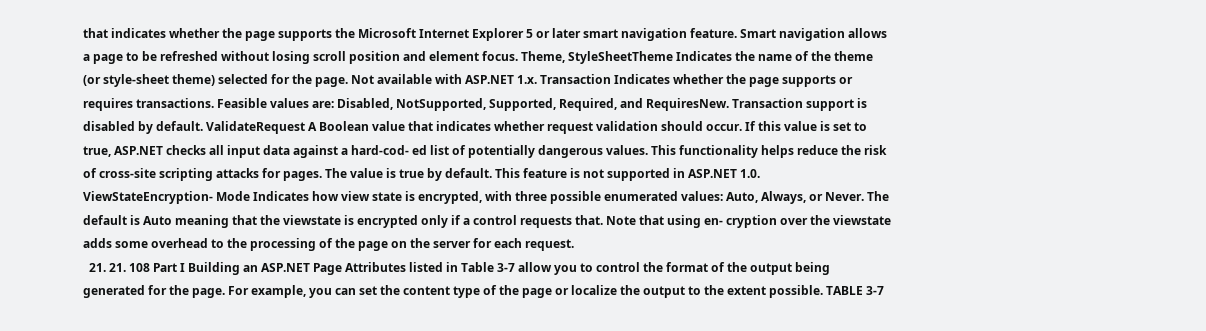that indicates whether the page supports the Microsoft Internet Explorer 5 or later smart navigation feature. Smart navigation allows a page to be refreshed without losing scroll position and element focus. Theme, StyleSheetTheme Indicates the name of the theme (or style-sheet theme) selected for the page. Not available with ASP.NET 1.x. Transaction Indicates whether the page supports or requires transactions. Feasible values are: Disabled, NotSupported, Supported, Required, and RequiresNew. Transaction support is disabled by default. ValidateRequest A Boolean value that indicates whether request validation should occur. If this value is set to true, ASP.NET checks all input data against a hard-cod- ed list of potentially dangerous values. This functionality helps reduce the risk of cross-site scripting attacks for pages. The value is true by default. This feature is not supported in ASP.NET 1.0. ViewStateEncryption- Mode Indicates how view state is encrypted, with three possible enumerated values: Auto, Always, or Never. The default is Auto meaning that the viewstate is encrypted only if a control requests that. Note that using en- cryption over the viewstate adds some overhead to the processing of the page on the server for each request.
  21. 21. 108 Part I Building an ASP.NET Page Attributes listed in Table 3-7 allow you to control the format of the output being generated for the page. For example, you can set the content type of the page or localize the output to the extent possible. TABLE 3-7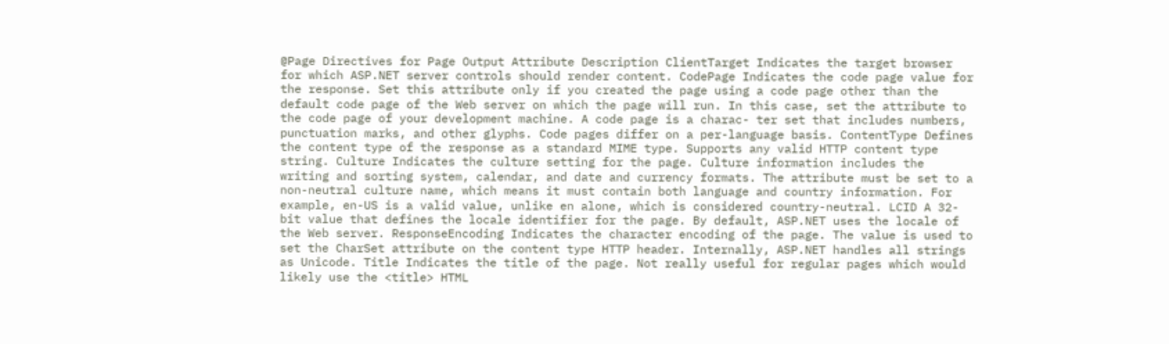@Page Directives for Page Output Attribute Description ClientTarget Indicates the target browser for which ASP.NET server controls should render content. CodePage Indicates the code page value for the response. Set this attribute only if you created the page using a code page other than the default code page of the Web server on which the page will run. In this case, set the attribute to the code page of your development machine. A code page is a charac- ter set that includes numbers, punctuation marks, and other glyphs. Code pages differ on a per-language basis. ContentType Defines the content type of the response as a standard MIME type. Supports any valid HTTP content type string. Culture Indicates the culture setting for the page. Culture information includes the writing and sorting system, calendar, and date and currency formats. The attribute must be set to a non-neutral culture name, which means it must contain both language and country information. For example, en-US is a valid value, unlike en alone, which is considered country-neutral. LCID A 32-bit value that defines the locale identifier for the page. By default, ASP.NET uses the locale of the Web server. ResponseEncoding Indicates the character encoding of the page. The value is used to set the CharSet attribute on the content type HTTP header. Internally, ASP.NET handles all strings as Unicode. Title Indicates the title of the page. Not really useful for regular pages which would likely use the <title> HTML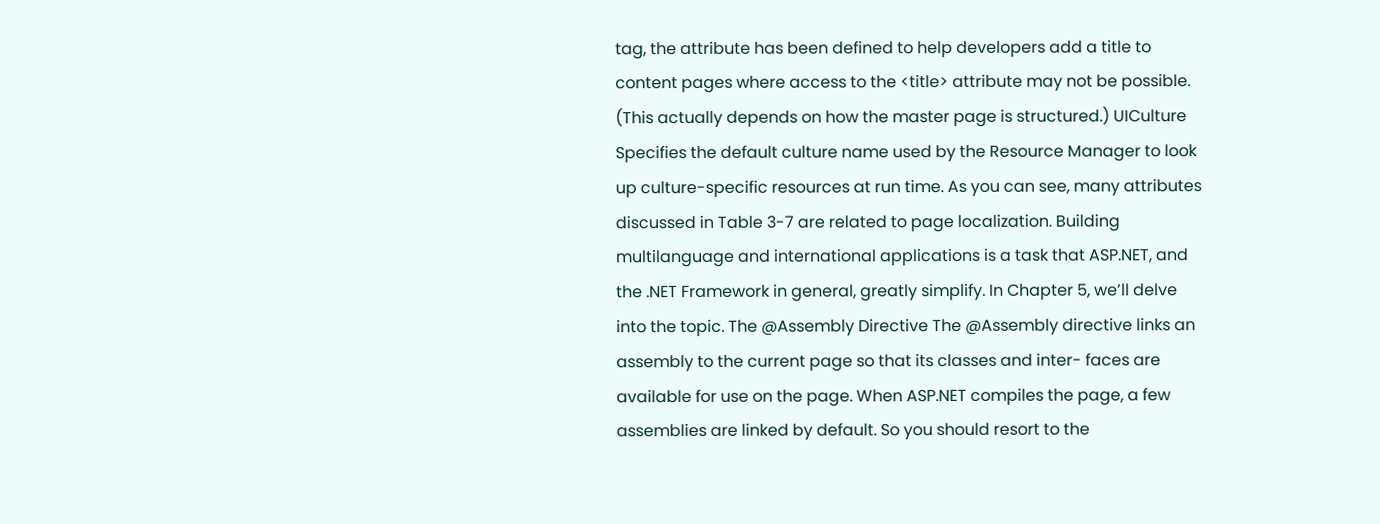tag, the attribute has been defined to help developers add a title to content pages where access to the <title> attribute may not be possible. (This actually depends on how the master page is structured.) UICulture Specifies the default culture name used by the Resource Manager to look up culture-specific resources at run time. As you can see, many attributes discussed in Table 3-7 are related to page localization. Building multilanguage and international applications is a task that ASP.NET, and the .NET Framework in general, greatly simplify. In Chapter 5, we’ll delve into the topic. The @Assembly Directive The @Assembly directive links an assembly to the current page so that its classes and inter- faces are available for use on the page. When ASP.NET compiles the page, a few assemblies are linked by default. So you should resort to the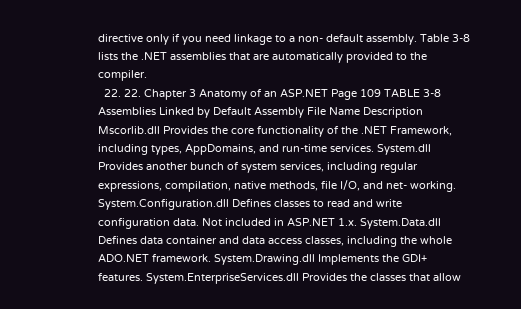directive only if you need linkage to a non- default assembly. Table 3-8 lists the .NET assemblies that are automatically provided to the compiler.
  22. 22. Chapter 3 Anatomy of an ASP.NET Page 109 TABLE 3-8 Assemblies Linked by Default Assembly File Name Description Mscorlib.dll Provides the core functionality of the .NET Framework, including types, AppDomains, and run-time services. System.dll Provides another bunch of system services, including regular expressions, compilation, native methods, file I/O, and net- working. System.Configuration.dll Defines classes to read and write configuration data. Not included in ASP.NET 1.x. System.Data.dll Defines data container and data access classes, including the whole ADO.NET framework. System.Drawing.dll Implements the GDI+ features. System.EnterpriseServices.dll Provides the classes that allow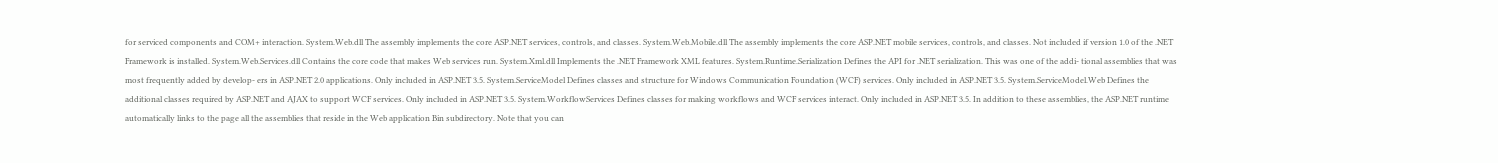for serviced components and COM+ interaction. System.Web.dll The assembly implements the core ASP.NET services, controls, and classes. System.Web.Mobile.dll The assembly implements the core ASP.NET mobile services, controls, and classes. Not included if version 1.0 of the .NET Framework is installed. System.Web.Services.dll Contains the core code that makes Web services run. System.Xml.dll Implements the .NET Framework XML features. System.Runtime.Serialization Defines the API for .NET serialization. This was one of the addi- tional assemblies that was most frequently added by develop- ers in ASP.NET 2.0 applications. Only included in ASP.NET 3.5. System.ServiceModel Defines classes and structure for Windows Communication Foundation (WCF) services. Only included in ASP.NET 3.5. System.ServiceModel.Web Defines the additional classes required by ASP.NET and AJAX to support WCF services. Only included in ASP.NET 3.5. System.WorkflowServices Defines classes for making workflows and WCF services interact. Only included in ASP.NET 3.5. In addition to these assemblies, the ASP.NET runtime automatically links to the page all the assemblies that reside in the Web application Bin subdirectory. Note that you can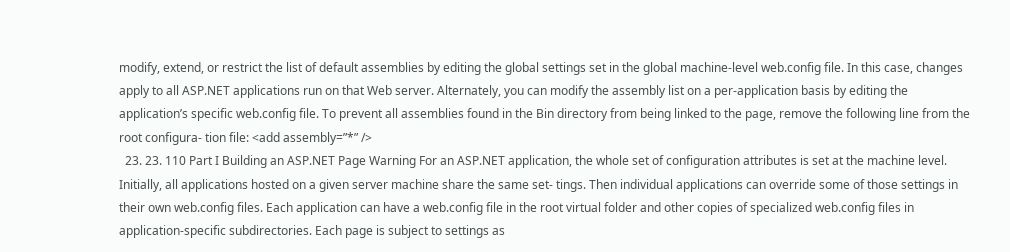modify, extend, or restrict the list of default assemblies by editing the global settings set in the global machine-level web.config file. In this case, changes apply to all ASP.NET applications run on that Web server. Alternately, you can modify the assembly list on a per-application basis by editing the application’s specific web.config file. To prevent all assemblies found in the Bin directory from being linked to the page, remove the following line from the root configura- tion file: <add assembly=”*” />
  23. 23. 110 Part I Building an ASP.NET Page Warning For an ASP.NET application, the whole set of configuration attributes is set at the machine level. Initially, all applications hosted on a given server machine share the same set- tings. Then individual applications can override some of those settings in their own web.config files. Each application can have a web.config file in the root virtual folder and other copies of specialized web.config files in application-specific subdirectories. Each page is subject to settings as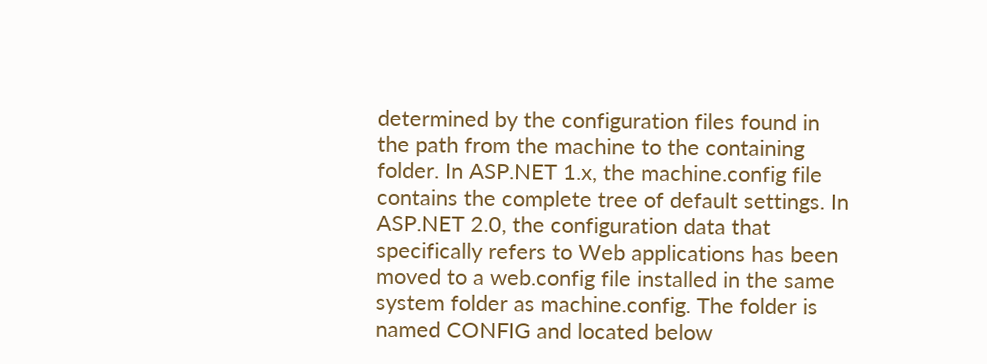determined by the configuration files found in the path from the machine to the containing folder. In ASP.NET 1.x, the machine.config file contains the complete tree of default settings. In ASP.NET 2.0, the configuration data that specifically refers to Web applications has been moved to a web.config file installed in the same system folder as machine.config. The folder is named CONFIG and located below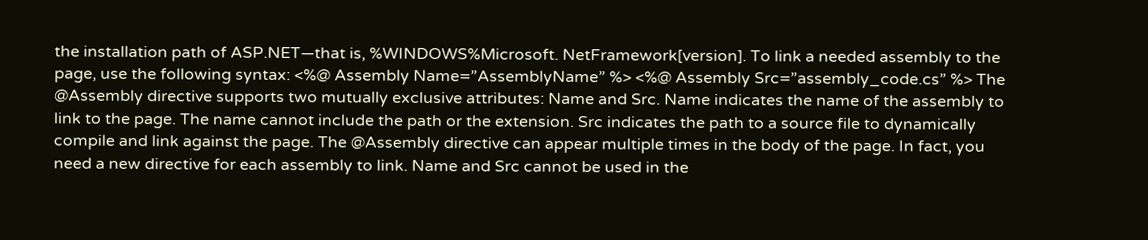the installation path of ASP.NET—that is, %WINDOWS%Microsoft. NetFramework[version]. To link a needed assembly to the page, use the following syntax: <%@ Assembly Name=”AssemblyName” %> <%@ Assembly Src=”assembly_code.cs” %> The @Assembly directive supports two mutually exclusive attributes: Name and Src. Name indicates the name of the assembly to link to the page. The name cannot include the path or the extension. Src indicates the path to a source file to dynamically compile and link against the page. The @Assembly directive can appear multiple times in the body of the page. In fact, you need a new directive for each assembly to link. Name and Src cannot be used in the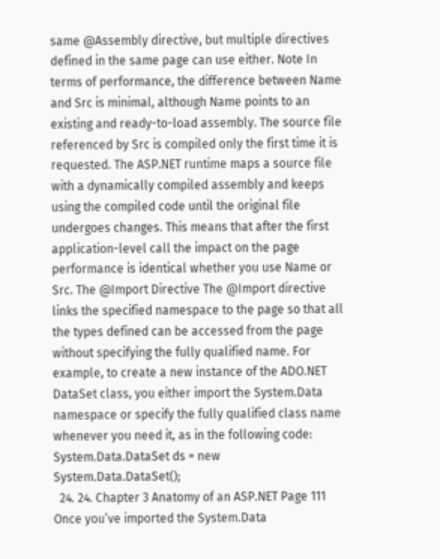same @Assembly directive, but multiple directives defined in the same page can use either. Note In terms of performance, the difference between Name and Src is minimal, although Name points to an existing and ready-to-load assembly. The source file referenced by Src is compiled only the first time it is requested. The ASP.NET runtime maps a source file with a dynamically compiled assembly and keeps using the compiled code until the original file undergoes changes. This means that after the first application-level call the impact on the page performance is identical whether you use Name or Src. The @Import Directive The @Import directive links the specified namespace to the page so that all the types defined can be accessed from the page without specifying the fully qualified name. For example, to create a new instance of the ADO.NET DataSet class, you either import the System.Data namespace or specify the fully qualified class name whenever you need it, as in the following code: System.Data.DataSet ds = new System.Data.DataSet();
  24. 24. Chapter 3 Anatomy of an ASP.NET Page 111 Once you’ve imported the System.Data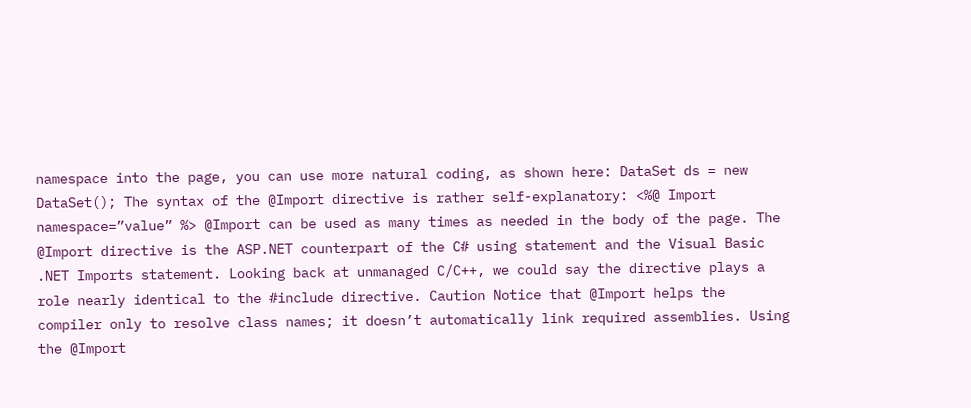namespace into the page, you can use more natural coding, as shown here: DataSet ds = new DataSet(); The syntax of the @Import directive is rather self-explanatory: <%@ Import namespace=”value” %> @Import can be used as many times as needed in the body of the page. The @Import directive is the ASP.NET counterpart of the C# using statement and the Visual Basic .NET Imports statement. Looking back at unmanaged C/C++, we could say the directive plays a role nearly identical to the #include directive. Caution Notice that @Import helps the compiler only to resolve class names; it doesn’t automatically link required assemblies. Using the @Import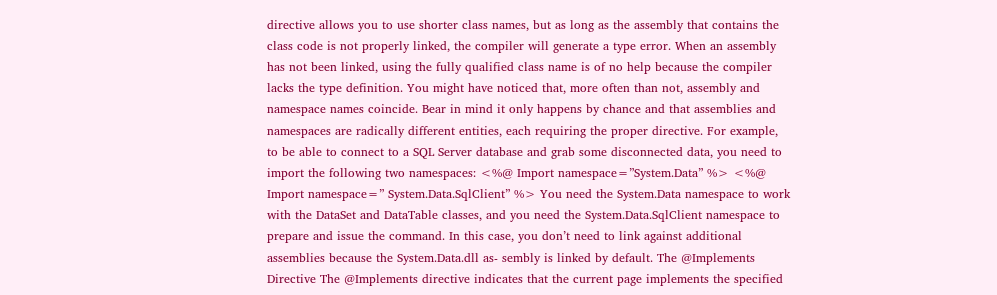directive allows you to use shorter class names, but as long as the assembly that contains the class code is not properly linked, the compiler will generate a type error. When an assembly has not been linked, using the fully qualified class name is of no help because the compiler lacks the type definition. You might have noticed that, more often than not, assembly and namespace names coincide. Bear in mind it only happens by chance and that assemblies and namespaces are radically different entities, each requiring the proper directive. For example, to be able to connect to a SQL Server database and grab some disconnected data, you need to import the following two namespaces: <%@ Import namespace=”System.Data” %> <%@ Import namespace=” System.Data.SqlClient” %> You need the System.Data namespace to work with the DataSet and DataTable classes, and you need the System.Data.SqlClient namespace to prepare and issue the command. In this case, you don’t need to link against additional assemblies because the System.Data.dll as- sembly is linked by default. The @Implements Directive The @Implements directive indicates that the current page implements the specified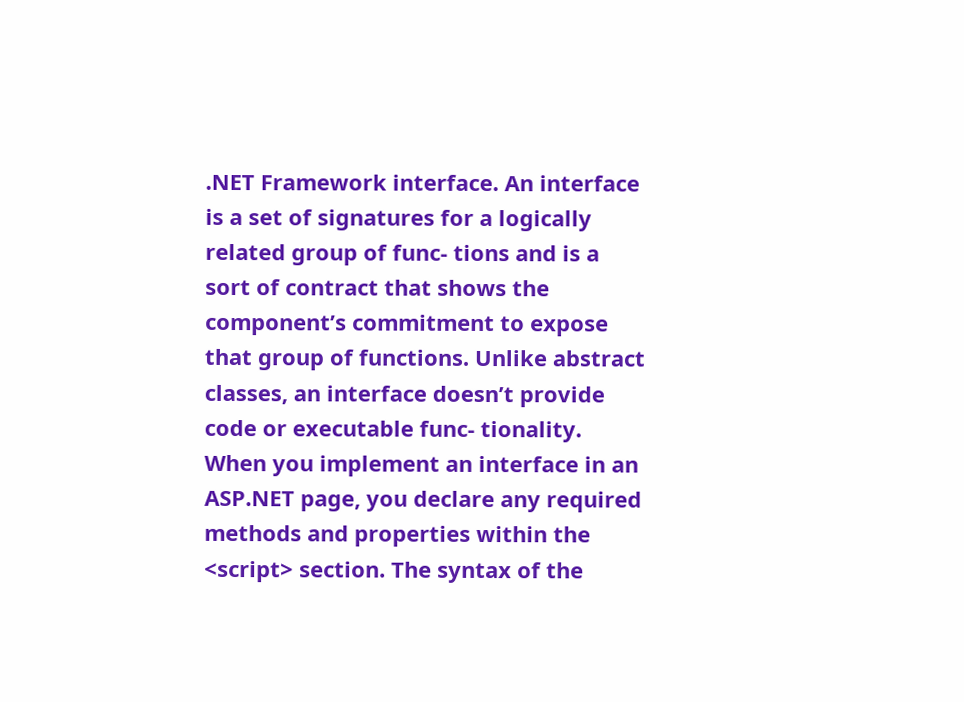.NET Framework interface. An interface is a set of signatures for a logically related group of func- tions and is a sort of contract that shows the component’s commitment to expose that group of functions. Unlike abstract classes, an interface doesn’t provide code or executable func- tionality. When you implement an interface in an ASP.NET page, you declare any required methods and properties within the <script> section. The syntax of the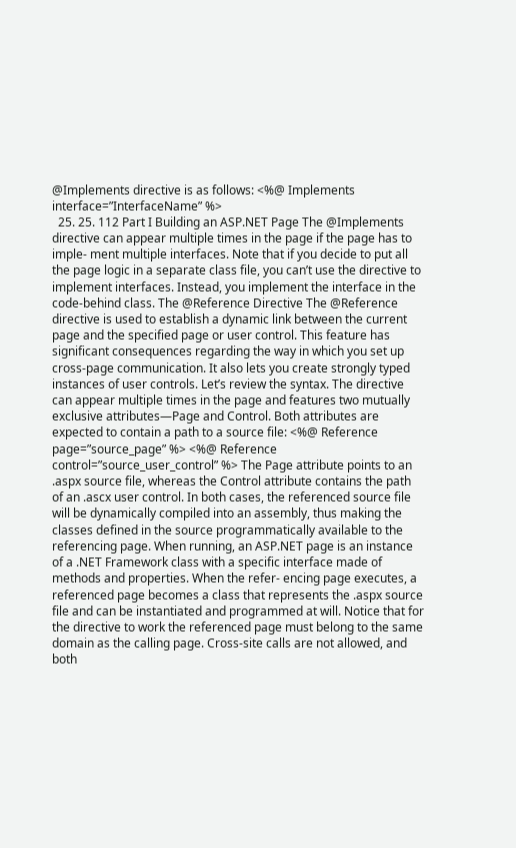@Implements directive is as follows: <%@ Implements interface=”InterfaceName” %>
  25. 25. 112 Part I Building an ASP.NET Page The @Implements directive can appear multiple times in the page if the page has to imple- ment multiple interfaces. Note that if you decide to put all the page logic in a separate class file, you can’t use the directive to implement interfaces. Instead, you implement the interface in the code-behind class. The @Reference Directive The @Reference directive is used to establish a dynamic link between the current page and the specified page or user control. This feature has significant consequences regarding the way in which you set up cross-page communication. It also lets you create strongly typed instances of user controls. Let’s review the syntax. The directive can appear multiple times in the page and features two mutually exclusive attributes—Page and Control. Both attributes are expected to contain a path to a source file: <%@ Reference page=”source_page” %> <%@ Reference control=”source_user_control” %> The Page attribute points to an .aspx source file, whereas the Control attribute contains the path of an .ascx user control. In both cases, the referenced source file will be dynamically compiled into an assembly, thus making the classes defined in the source programmatically available to the referencing page. When running, an ASP.NET page is an instance of a .NET Framework class with a specific interface made of methods and properties. When the refer- encing page executes, a referenced page becomes a class that represents the .aspx source file and can be instantiated and programmed at will. Notice that for the directive to work the referenced page must belong to the same domain as the calling page. Cross-site calls are not allowed, and both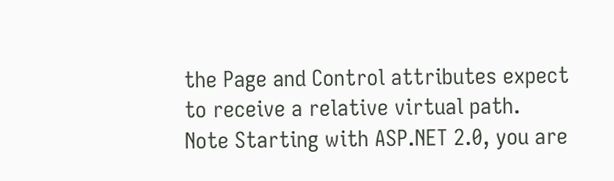the Page and Control attributes expect to receive a relative virtual path. Note Starting with ASP.NET 2.0, you are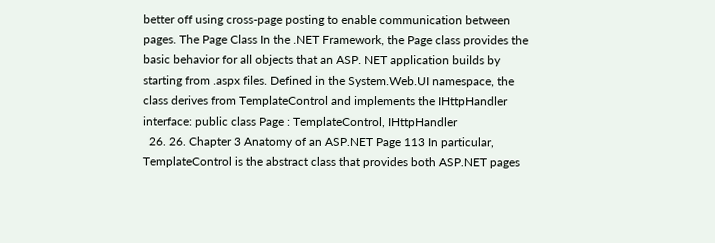better off using cross-page posting to enable communication between pages. The Page Class In the .NET Framework, the Page class provides the basic behavior for all objects that an ASP. NET application builds by starting from .aspx files. Defined in the System.Web.UI namespace, the class derives from TemplateControl and implements the IHttpHandler interface: public class Page : TemplateControl, IHttpHandler
  26. 26. Chapter 3 Anatomy of an ASP.NET Page 113 In particular, TemplateControl is the abstract class that provides both ASP.NET pages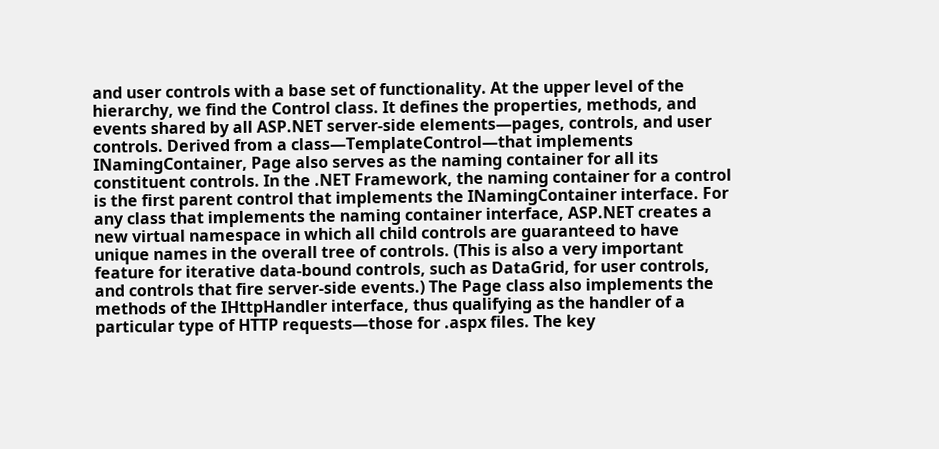and user controls with a base set of functionality. At the upper level of the hierarchy, we find the Control class. It defines the properties, methods, and events shared by all ASP.NET server-side elements—pages, controls, and user controls. Derived from a class—TemplateControl—that implements INamingContainer, Page also serves as the naming container for all its constituent controls. In the .NET Framework, the naming container for a control is the first parent control that implements the INamingContainer interface. For any class that implements the naming container interface, ASP.NET creates a new virtual namespace in which all child controls are guaranteed to have unique names in the overall tree of controls. (This is also a very important feature for iterative data-bound controls, such as DataGrid, for user controls, and controls that fire server-side events.) The Page class also implements the methods of the IHttpHandler interface, thus qualifying as the handler of a particular type of HTTP requests—those for .aspx files. The key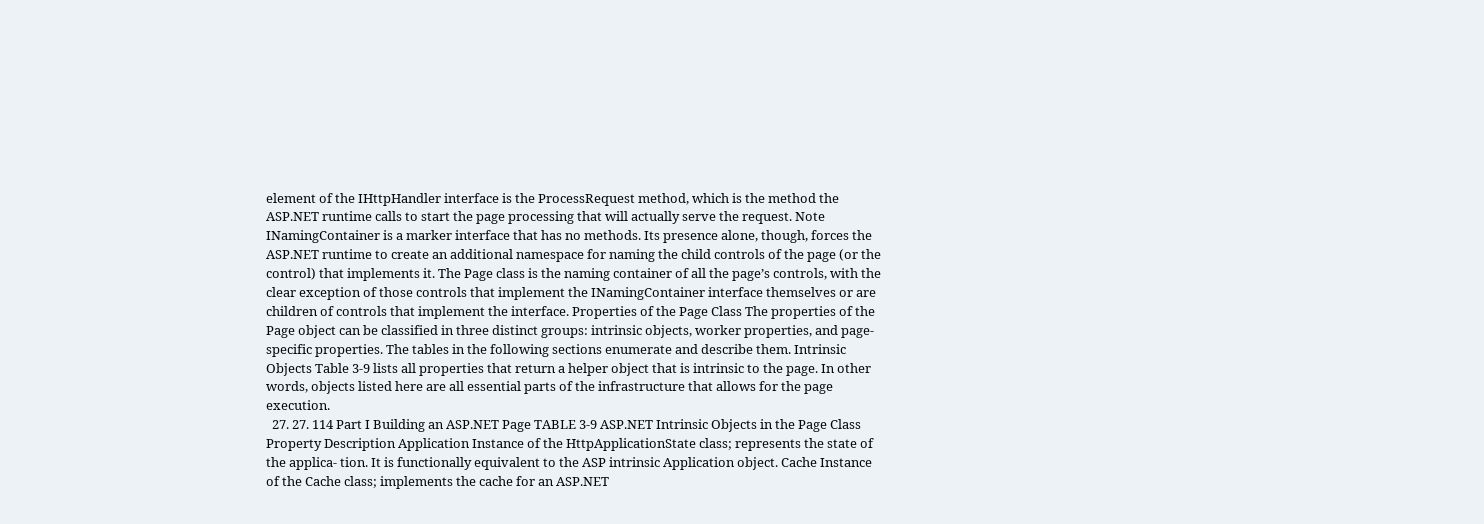element of the IHttpHandler interface is the ProcessRequest method, which is the method the ASP.NET runtime calls to start the page processing that will actually serve the request. Note INamingContainer is a marker interface that has no methods. Its presence alone, though, forces the ASP.NET runtime to create an additional namespace for naming the child controls of the page (or the control) that implements it. The Page class is the naming container of all the page’s controls, with the clear exception of those controls that implement the INamingContainer interface themselves or are children of controls that implement the interface. Properties of the Page Class The properties of the Page object can be classified in three distinct groups: intrinsic objects, worker properties, and page-specific properties. The tables in the following sections enumerate and describe them. Intrinsic Objects Table 3-9 lists all properties that return a helper object that is intrinsic to the page. In other words, objects listed here are all essential parts of the infrastructure that allows for the page execution.
  27. 27. 114 Part I Building an ASP.NET Page TABLE 3-9 ASP.NET Intrinsic Objects in the Page Class Property Description Application Instance of the HttpApplicationState class; represents the state of the applica- tion. It is functionally equivalent to the ASP intrinsic Application object. Cache Instance of the Cache class; implements the cache for an ASP.NET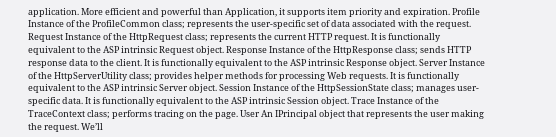application. More efficient and powerful than Application, it supports item priority and expiration. Profile Instance of the ProfileCommon class; represents the user-specific set of data associated with the request. Request Instance of the HttpRequest class; represents the current HTTP request. It is functionally equivalent to the ASP intrinsic Request object. Response Instance of the HttpResponse class; sends HTTP response data to the client. It is functionally equivalent to the ASP intrinsic Response object. Server Instance of the HttpServerUtility class; provides helper methods for processing Web requests. It is functionally equivalent to the ASP intrinsic Server object. Session Instance of the HttpSessionState class; manages user-specific data. It is functionally equivalent to the ASP intrinsic Session object. Trace Instance of the TraceContext class; performs tracing on the page. User An IPrincipal object that represents the user making the request. We’ll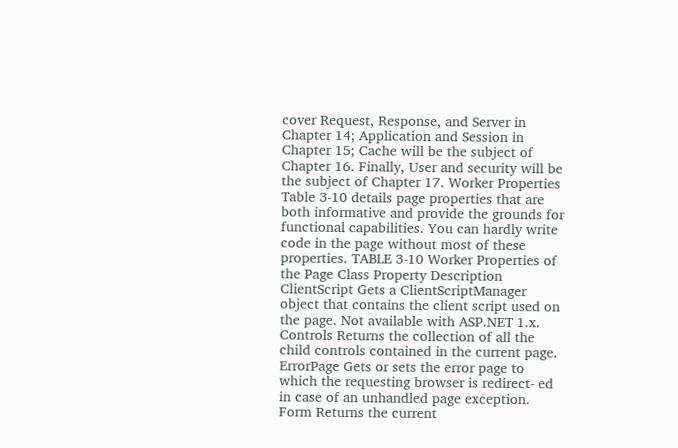cover Request, Response, and Server in Chapter 14; Application and Session in Chapter 15; Cache will be the subject of Chapter 16. Finally, User and security will be the subject of Chapter 17. Worker Properties Table 3-10 details page properties that are both informative and provide the grounds for functional capabilities. You can hardly write code in the page without most of these properties. TABLE 3-10 Worker Properties of the Page Class Property Description ClientScript Gets a ClientScriptManager object that contains the client script used on the page. Not available with ASP.NET 1.x. Controls Returns the collection of all the child controls contained in the current page. ErrorPage Gets or sets the error page to which the requesting browser is redirect- ed in case of an unhandled page exception. Form Returns the current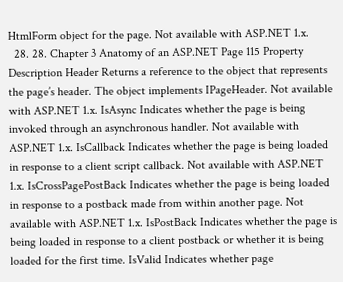HtmlForm object for the page. Not available with ASP.NET 1.x.
  28. 28. Chapter 3 Anatomy of an ASP.NET Page 115 Property Description Header Returns a reference to the object that represents the page’s header. The object implements IPageHeader. Not available with ASP.NET 1.x. IsAsync Indicates whether the page is being invoked through an asynchronous handler. Not available with ASP.NET 1.x. IsCallback Indicates whether the page is being loaded in response to a client script callback. Not available with ASP.NET 1.x. IsCrossPagePostBack Indicates whether the page is being loaded in response to a postback made from within another page. Not available with ASP.NET 1.x. IsPostBack Indicates whether the page is being loaded in response to a client postback or whether it is being loaded for the first time. IsValid Indicates whether page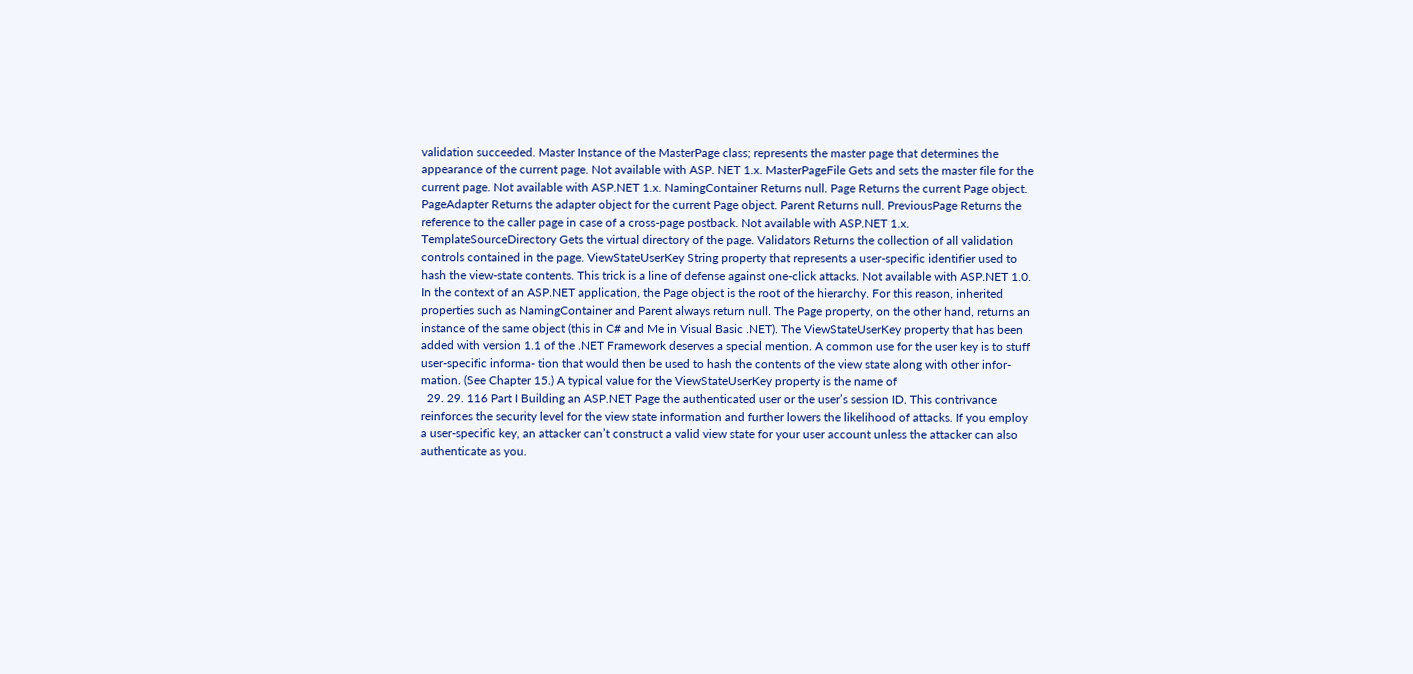validation succeeded. Master Instance of the MasterPage class; represents the master page that determines the appearance of the current page. Not available with ASP. NET 1.x. MasterPageFile Gets and sets the master file for the current page. Not available with ASP.NET 1.x. NamingContainer Returns null. Page Returns the current Page object. PageAdapter Returns the adapter object for the current Page object. Parent Returns null. PreviousPage Returns the reference to the caller page in case of a cross-page postback. Not available with ASP.NET 1.x. TemplateSourceDirectory Gets the virtual directory of the page. Validators Returns the collection of all validation controls contained in the page. ViewStateUserKey String property that represents a user-specific identifier used to hash the view-state contents. This trick is a line of defense against one-click attacks. Not available with ASP.NET 1.0. In the context of an ASP.NET application, the Page object is the root of the hierarchy. For this reason, inherited properties such as NamingContainer and Parent always return null. The Page property, on the other hand, returns an instance of the same object (this in C# and Me in Visual Basic .NET). The ViewStateUserKey property that has been added with version 1.1 of the .NET Framework deserves a special mention. A common use for the user key is to stuff user-specific informa- tion that would then be used to hash the contents of the view state along with other infor- mation. (See Chapter 15.) A typical value for the ViewStateUserKey property is the name of
  29. 29. 116 Part I Building an ASP.NET Page the authenticated user or the user’s session ID. This contrivance reinforces the security level for the view state information and further lowers the likelihood of attacks. If you employ a user-specific key, an attacker can’t construct a valid view state for your user account unless the attacker can also authenticate as you.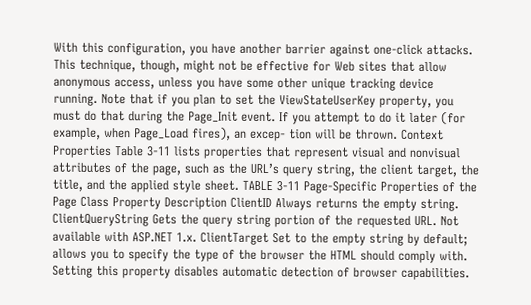With this configuration, you have another barrier against one-click attacks. This technique, though, might not be effective for Web sites that allow anonymous access, unless you have some other unique tracking device running. Note that if you plan to set the ViewStateUserKey property, you must do that during the Page_Init event. If you attempt to do it later (for example, when Page_Load fires), an excep- tion will be thrown. Context Properties Table 3-11 lists properties that represent visual and nonvisual attributes of the page, such as the URL’s query string, the client target, the title, and the applied style sheet. TABLE 3-11 Page-Specific Properties of the Page Class Property Description ClientID Always returns the empty string. ClientQueryString Gets the query string portion of the requested URL. Not available with ASP.NET 1.x. ClientTarget Set to the empty string by default; allows you to specify the type of the browser the HTML should comply with. Setting this property disables automatic detection of browser capabilities.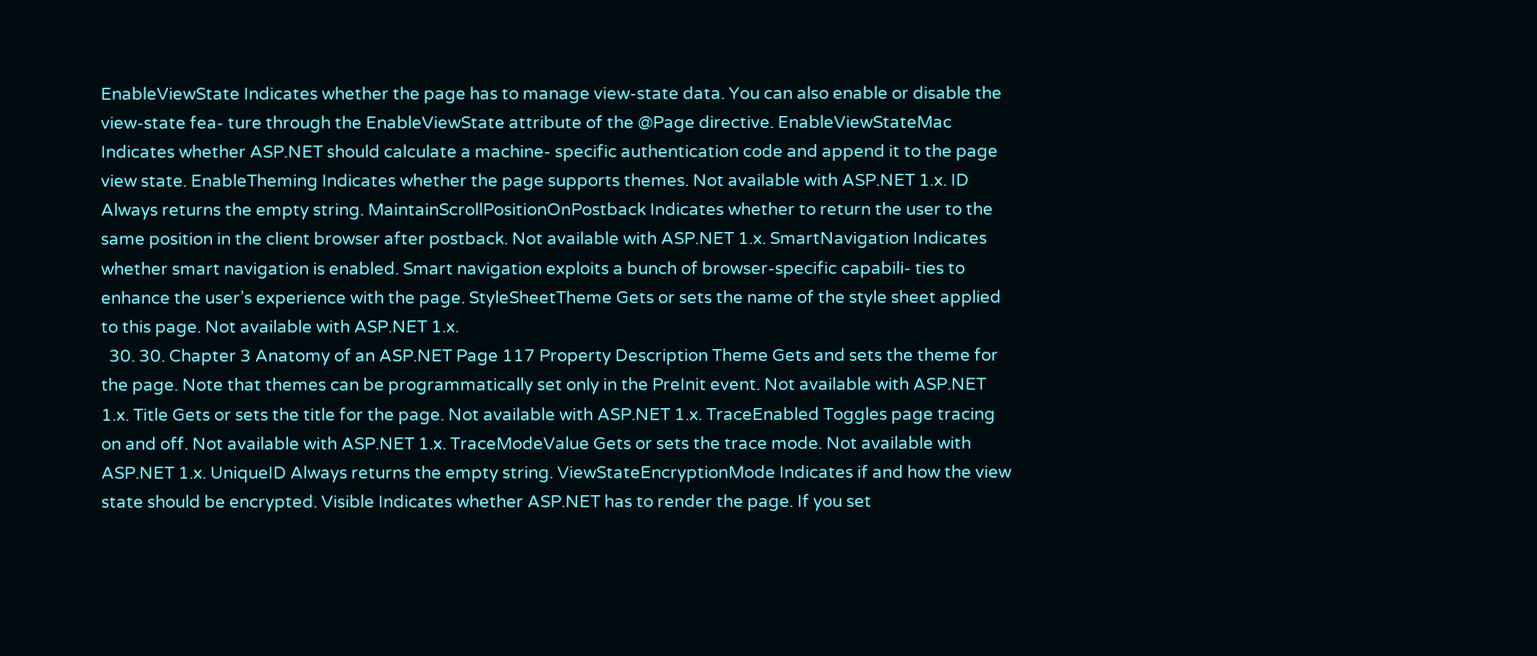EnableViewState Indicates whether the page has to manage view-state data. You can also enable or disable the view-state fea- ture through the EnableViewState attribute of the @Page directive. EnableViewStateMac Indicates whether ASP.NET should calculate a machine- specific authentication code and append it to the page view state. EnableTheming Indicates whether the page supports themes. Not available with ASP.NET 1.x. ID Always returns the empty string. MaintainScrollPositionOnPostback Indicates whether to return the user to the same position in the client browser after postback. Not available with ASP.NET 1.x. SmartNavigation Indicates whether smart navigation is enabled. Smart navigation exploits a bunch of browser-specific capabili- ties to enhance the user’s experience with the page. StyleSheetTheme Gets or sets the name of the style sheet applied to this page. Not available with ASP.NET 1.x.
  30. 30. Chapter 3 Anatomy of an ASP.NET Page 117 Property Description Theme Gets and sets the theme for the page. Note that themes can be programmatically set only in the PreInit event. Not available with ASP.NET 1.x. Title Gets or sets the title for the page. Not available with ASP.NET 1.x. TraceEnabled Toggles page tracing on and off. Not available with ASP.NET 1.x. TraceModeValue Gets or sets the trace mode. Not available with ASP.NET 1.x. UniqueID Always returns the empty string. ViewStateEncryptionMode Indicates if and how the view state should be encrypted. Visible Indicates whether ASP.NET has to render the page. If you set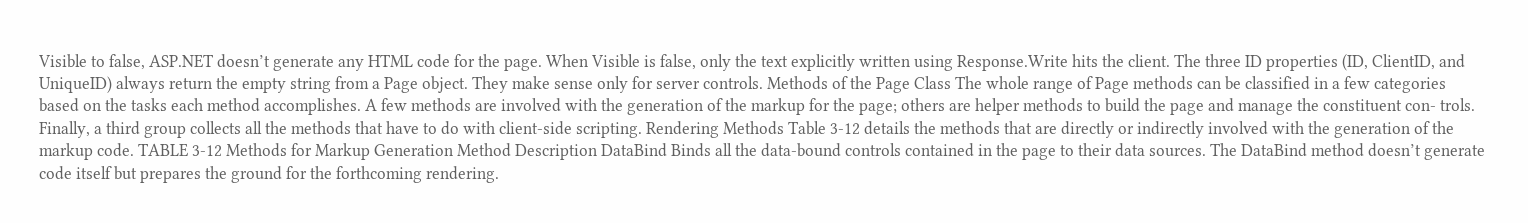Visible to false, ASP.NET doesn’t generate any HTML code for the page. When Visible is false, only the text explicitly written using Response.Write hits the client. The three ID properties (ID, ClientID, and UniqueID) always return the empty string from a Page object. They make sense only for server controls. Methods of the Page Class The whole range of Page methods can be classified in a few categories based on the tasks each method accomplishes. A few methods are involved with the generation of the markup for the page; others are helper methods to build the page and manage the constituent con- trols. Finally, a third group collects all the methods that have to do with client-side scripting. Rendering Methods Table 3-12 details the methods that are directly or indirectly involved with the generation of the markup code. TABLE 3-12 Methods for Markup Generation Method Description DataBind Binds all the data-bound controls contained in the page to their data sources. The DataBind method doesn’t generate code itself but prepares the ground for the forthcoming rendering.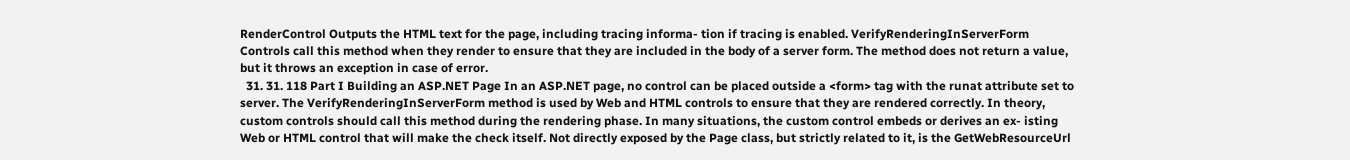RenderControl Outputs the HTML text for the page, including tracing informa- tion if tracing is enabled. VerifyRenderingInServerForm Controls call this method when they render to ensure that they are included in the body of a server form. The method does not return a value, but it throws an exception in case of error.
  31. 31. 118 Part I Building an ASP.NET Page In an ASP.NET page, no control can be placed outside a <form> tag with the runat attribute set to server. The VerifyRenderingInServerForm method is used by Web and HTML controls to ensure that they are rendered correctly. In theory, custom controls should call this method during the rendering phase. In many situations, the custom control embeds or derives an ex- isting Web or HTML control that will make the check itself. Not directly exposed by the Page class, but strictly related to it, is the GetWebResourceUrl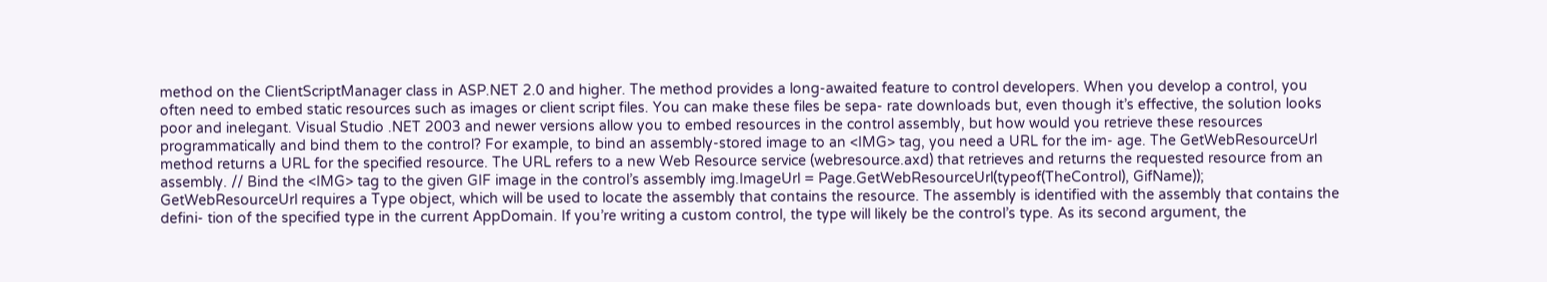method on the ClientScriptManager class in ASP.NET 2.0 and higher. The method provides a long-awaited feature to control developers. When you develop a control, you often need to embed static resources such as images or client script files. You can make these files be sepa- rate downloads but, even though it’s effective, the solution looks poor and inelegant. Visual Studio .NET 2003 and newer versions allow you to embed resources in the control assembly, but how would you retrieve these resources programmatically and bind them to the control? For example, to bind an assembly-stored image to an <IMG> tag, you need a URL for the im- age. The GetWebResourceUrl method returns a URL for the specified resource. The URL refers to a new Web Resource service (webresource.axd) that retrieves and returns the requested resource from an assembly. // Bind the <IMG> tag to the given GIF image in the control’s assembly img.ImageUrl = Page.GetWebResourceUrl(typeof(TheControl), GifName)); GetWebResourceUrl requires a Type object, which will be used to locate the assembly that contains the resource. The assembly is identified with the assembly that contains the defini- tion of the specified type in the current AppDomain. If you’re writing a custom control, the type will likely be the control’s type. As its second argument, the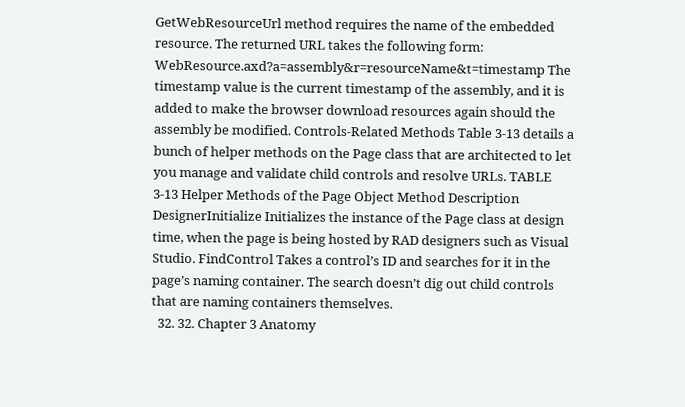GetWebResourceUrl method requires the name of the embedded resource. The returned URL takes the following form: WebResource.axd?a=assembly&r=resourceName&t=timestamp The timestamp value is the current timestamp of the assembly, and it is added to make the browser download resources again should the assembly be modified. Controls-Related Methods Table 3-13 details a bunch of helper methods on the Page class that are architected to let you manage and validate child controls and resolve URLs. TABLE 3-13 Helper Methods of the Page Object Method Description DesignerInitialize Initializes the instance of the Page class at design time, when the page is being hosted by RAD designers such as Visual Studio. FindControl Takes a control’s ID and searches for it in the page’s naming container. The search doesn’t dig out child controls that are naming containers themselves.
  32. 32. Chapter 3 Anatomy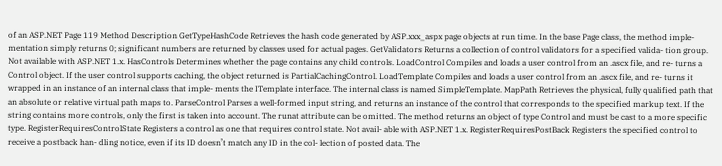of an ASP.NET Page 119 Method Description GetTypeHashCode Retrieves the hash code generated by ASP.xxx_aspx page objects at run time. In the base Page class, the method imple- mentation simply returns 0; significant numbers are returned by classes used for actual pages. GetValidators Returns a collection of control validators for a specified valida- tion group. Not available with ASP.NET 1.x. HasControls Determines whether the page contains any child controls. LoadControl Compiles and loads a user control from an .ascx file, and re- turns a Control object. If the user control supports caching, the object returned is PartialCachingControl. LoadTemplate Compiles and loads a user control from an .ascx file, and re- turns it wrapped in an instance of an internal class that imple- ments the ITemplate interface. The internal class is named SimpleTemplate. MapPath Retrieves the physical, fully qualified path that an absolute or relative virtual path maps to. ParseControl Parses a well-formed input string, and returns an instance of the control that corresponds to the specified markup text. If the string contains more controls, only the first is taken into account. The runat attribute can be omitted. The method returns an object of type Control and must be cast to a more specific type. RegisterRequiresControlState Registers a control as one that requires control state. Not avail- able with ASP.NET 1.x. RegisterRequiresPostBack Registers the specified control to receive a postback han- dling notice, even if its ID doesn’t match any ID in the col- lection of posted data. The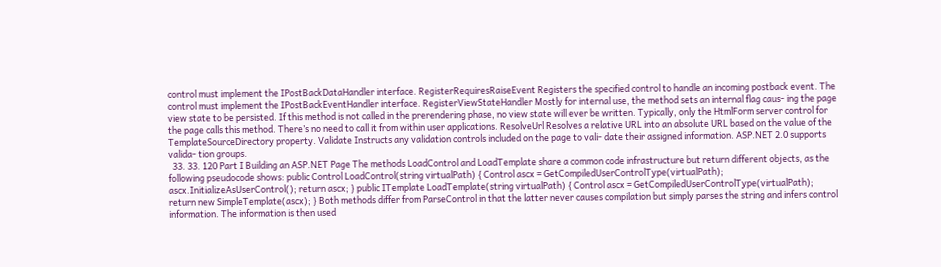control must implement the IPostBackDataHandler interface. RegisterRequiresRaiseEvent Registers the specified control to handle an incoming postback event. The control must implement the IPostBackEventHandler interface. RegisterViewStateHandler Mostly for internal use, the method sets an internal flag caus- ing the page view state to be persisted. If this method is not called in the prerendering phase, no view state will ever be written. Typically, only the HtmlForm server control for the page calls this method. There’s no need to call it from within user applications. ResolveUrl Resolves a relative URL into an absolute URL based on the value of the TemplateSourceDirectory property. Validate Instructs any validation controls included on the page to vali- date their assigned information. ASP.NET 2.0 supports valida- tion groups.
  33. 33. 120 Part I Building an ASP.NET Page The methods LoadControl and LoadTemplate share a common code infrastructure but return different objects, as the following pseudocode shows: public Control LoadControl(string virtualPath) { Control ascx = GetCompiledUserControlType(virtualPath); ascx.InitializeAsUserControl(); return ascx; } public ITemplate LoadTemplate(string virtualPath) { Control ascx = GetCompiledUserControlType(virtualPath); return new SimpleTemplate(ascx); } Both methods differ from ParseControl in that the latter never causes compilation but simply parses the string and infers control information. The information is then used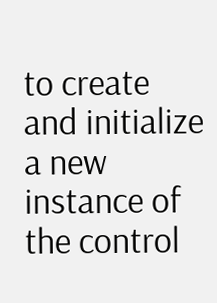to create and initialize a new instance of the control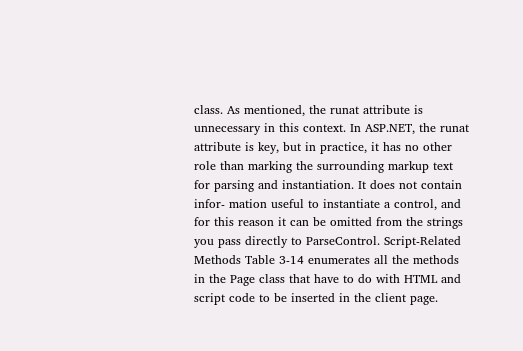class. As mentioned, the runat attribute is unnecessary in this context. In ASP.NET, the runat attribute is key, but in practice, it has no other role than marking the surrounding markup text for parsing and instantiation. It does not contain infor- mation useful to instantiate a control, and for this reason it can be omitted from the strings you pass directly to ParseControl. Script-Related Methods Table 3-14 enumerates all the methods in the Page class that have to do with HTML and script code to be inserted in the client page.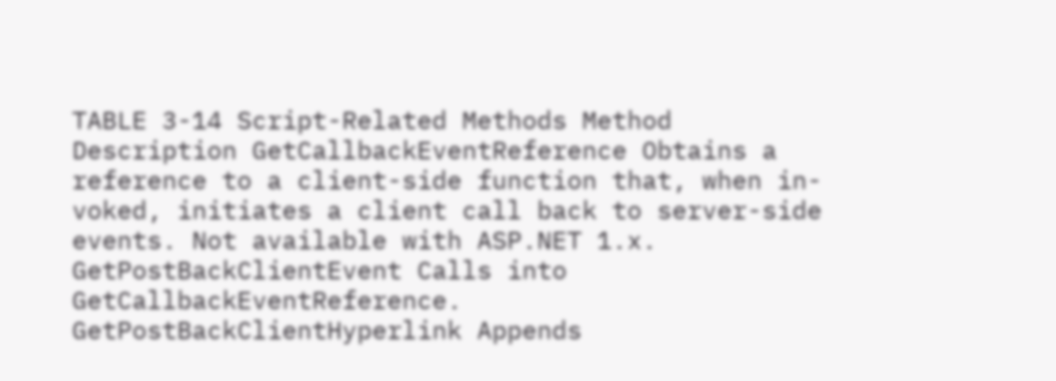TABLE 3-14 Script-Related Methods Method Description GetCallbackEventReference Obtains a reference to a client-side function that, when in- voked, initiates a client call back to server-side events. Not available with ASP.NET 1.x. GetPostBackClientEvent Calls into GetCallbackEventReference. GetPostBackClientHyperlink Appends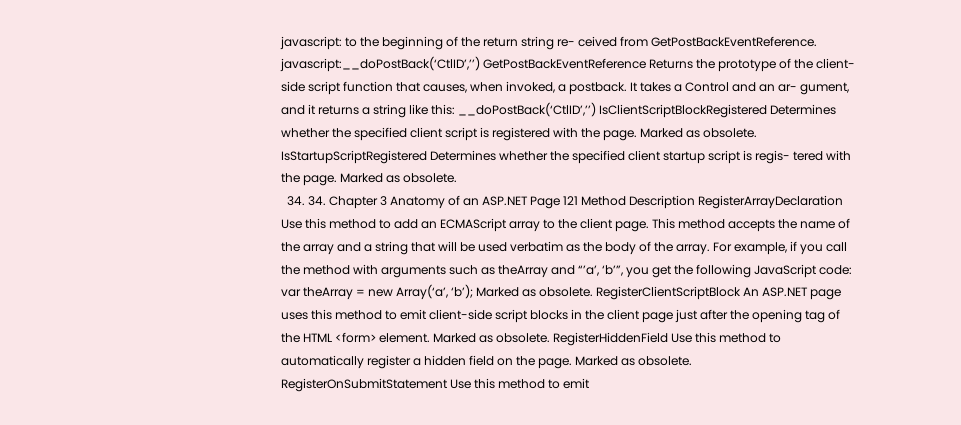javascript: to the beginning of the return string re- ceived from GetPostBackEventReference. javascript:__doPostBack(‘CtlID’,’’) GetPostBackEventReference Returns the prototype of the client-side script function that causes, when invoked, a postback. It takes a Control and an ar- gument, and it returns a string like this: __doPostBack(‘CtlID’,’’) IsClientScriptBlockRegistered Determines whether the specified client script is registered with the page. Marked as obsolete. IsStartupScriptRegistered Determines whether the specified client startup script is regis- tered with the page. Marked as obsolete.
  34. 34. Chapter 3 Anatomy of an ASP.NET Page 121 Method Description RegisterArrayDeclaration Use this method to add an ECMAScript array to the client page. This method accepts the name of the array and a string that will be used verbatim as the body of the array. For example, if you call the method with arguments such as theArray and “’a’, ‘b’”, you get the following JavaScript code: var theArray = new Array(‘a’, ‘b’); Marked as obsolete. RegisterClientScriptBlock An ASP.NET page uses this method to emit client-side script blocks in the client page just after the opening tag of the HTML <form> element. Marked as obsolete. RegisterHiddenField Use this method to automatically register a hidden field on the page. Marked as obsolete. RegisterOnSubmitStatement Use this method to emit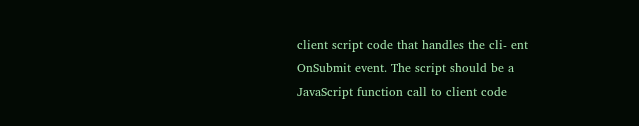client script code that handles the cli- ent OnSubmit event. The script should be a JavaScript function call to client code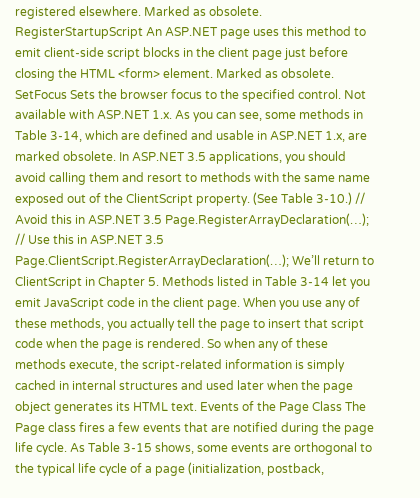registered elsewhere. Marked as obsolete. RegisterStartupScript An ASP.NET page uses this method to emit client-side script blocks in the client page just before closing the HTML <form> element. Marked as obsolete. SetFocus Sets the browser focus to the specified control. Not available with ASP.NET 1.x. As you can see, some methods in Table 3-14, which are defined and usable in ASP.NET 1.x, are marked obsolete. In ASP.NET 3.5 applications, you should avoid calling them and resort to methods with the same name exposed out of the ClientScript property. (See Table 3-10.) // Avoid this in ASP.NET 3.5 Page.RegisterArrayDeclaration(…); // Use this in ASP.NET 3.5 Page.ClientScript.RegisterArrayDeclaration(…); We’ll return to ClientScript in Chapter 5. Methods listed in Table 3-14 let you emit JavaScript code in the client page. When you use any of these methods, you actually tell the page to insert that script code when the page is rendered. So when any of these methods execute, the script-related information is simply cached in internal structures and used later when the page object generates its HTML text. Events of the Page Class The Page class fires a few events that are notified during the page life cycle. As Table 3-15 shows, some events are orthogonal to the typical life cycle of a page (initialization, postback,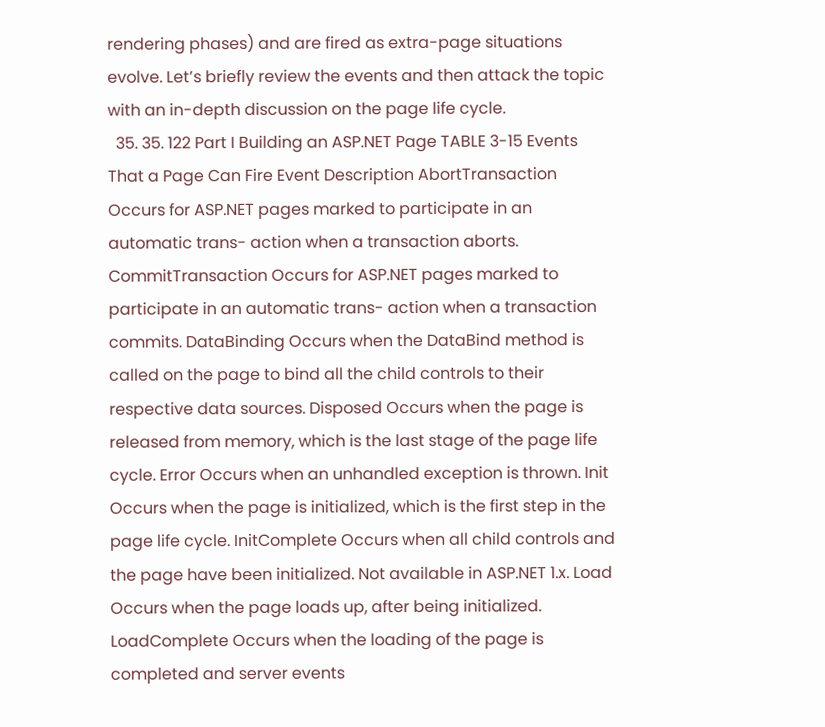rendering phases) and are fired as extra-page situations evolve. Let’s briefly review the events and then attack the topic with an in-depth discussion on the page life cycle.
  35. 35. 122 Part I Building an ASP.NET Page TABLE 3-15 Events That a Page Can Fire Event Description AbortTransaction Occurs for ASP.NET pages marked to participate in an automatic trans- action when a transaction aborts. CommitTransaction Occurs for ASP.NET pages marked to participate in an automatic trans- action when a transaction commits. DataBinding Occurs when the DataBind method is called on the page to bind all the child controls to their respective data sources. Disposed Occurs when the page is released from memory, which is the last stage of the page life cycle. Error Occurs when an unhandled exception is thrown. Init Occurs when the page is initialized, which is the first step in the page life cycle. InitComplete Occurs when all child controls and the page have been initialized. Not available in ASP.NET 1.x. Load Occurs when the page loads up, after being initialized. LoadComplete Occurs when the loading of the page is completed and server events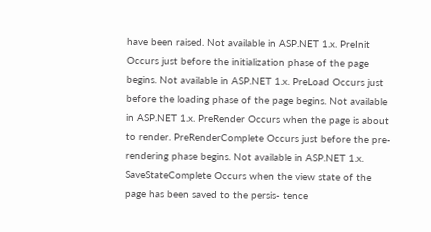have been raised. Not available in ASP.NET 1.x. PreInit Occurs just before the initialization phase of the page begins. Not available in ASP.NET 1.x. PreLoad Occurs just before the loading phase of the page begins. Not available in ASP.NET 1.x. PreRender Occurs when the page is about to render. PreRenderComplete Occurs just before the pre-rendering phase begins. Not available in ASP.NET 1.x. SaveStateComplete Occurs when the view state of the page has been saved to the persis- tence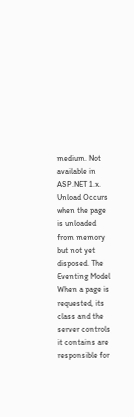medium. Not available in ASP.NET 1.x. Unload Occurs when the page is unloaded from memory but not yet disposed. The Eventing Model When a page is requested, its class and the server controls it contains are responsible for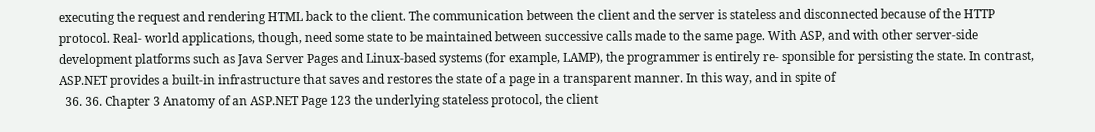executing the request and rendering HTML back to the client. The communication between the client and the server is stateless and disconnected because of the HTTP protocol. Real- world applications, though, need some state to be maintained between successive calls made to the same page. With ASP, and with other server-side development platforms such as Java Server Pages and Linux-based systems (for example, LAMP), the programmer is entirely re- sponsible for persisting the state. In contrast, ASP.NET provides a built-in infrastructure that saves and restores the state of a page in a transparent manner. In this way, and in spite of
  36. 36. Chapter 3 Anatomy of an ASP.NET Page 123 the underlying stateless protocol, the client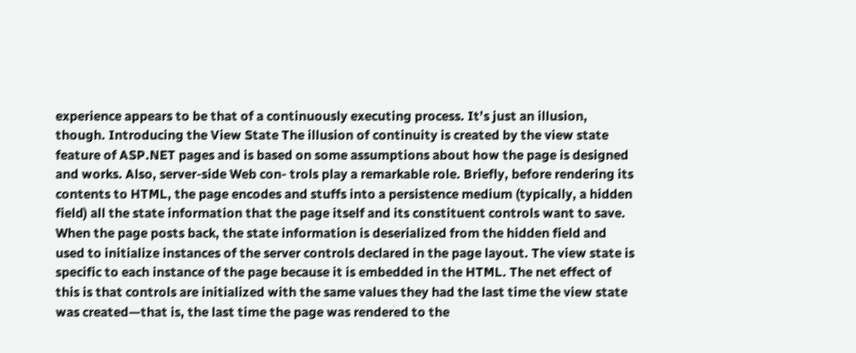experience appears to be that of a continuously executing process. It’s just an illusion, though. Introducing the View State The illusion of continuity is created by the view state feature of ASP.NET pages and is based on some assumptions about how the page is designed and works. Also, server-side Web con- trols play a remarkable role. Briefly, before rendering its contents to HTML, the page encodes and stuffs into a persistence medium (typically, a hidden field) all the state information that the page itself and its constituent controls want to save. When the page posts back, the state information is deserialized from the hidden field and used to initialize instances of the server controls declared in the page layout. The view state is specific to each instance of the page because it is embedded in the HTML. The net effect of this is that controls are initialized with the same values they had the last time the view state was created—that is, the last time the page was rendered to the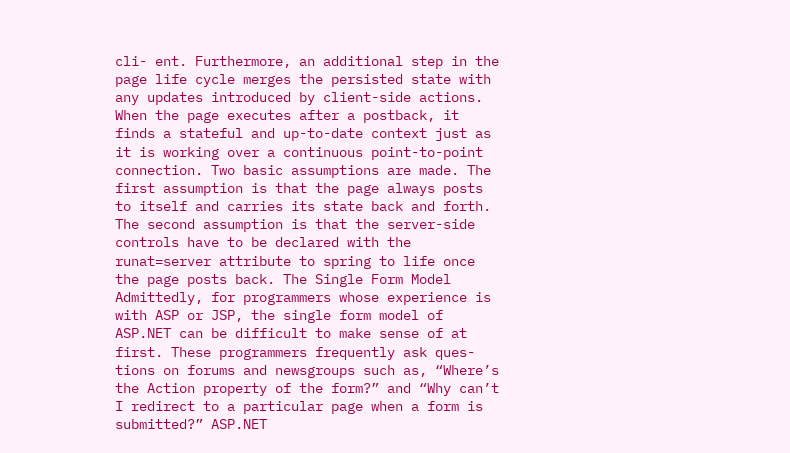cli- ent. Furthermore, an additional step in the page life cycle merges the persisted state with any updates introduced by client-side actions. When the page executes after a postback, it finds a stateful and up-to-date context just as it is working over a continuous point-to-point connection. Two basic assumptions are made. The first assumption is that the page always posts to itself and carries its state back and forth. The second assumption is that the server-side controls have to be declared with the runat=server attribute to spring to life once the page posts back. The Single Form Model Admittedly, for programmers whose experience is with ASP or JSP, the single form model of ASP.NET can be difficult to make sense of at first. These programmers frequently ask ques- tions on forums and newsgroups such as, “Where’s the Action property of the form?” and “Why can’t I redirect to a particular page when a form is submitted?” ASP.NET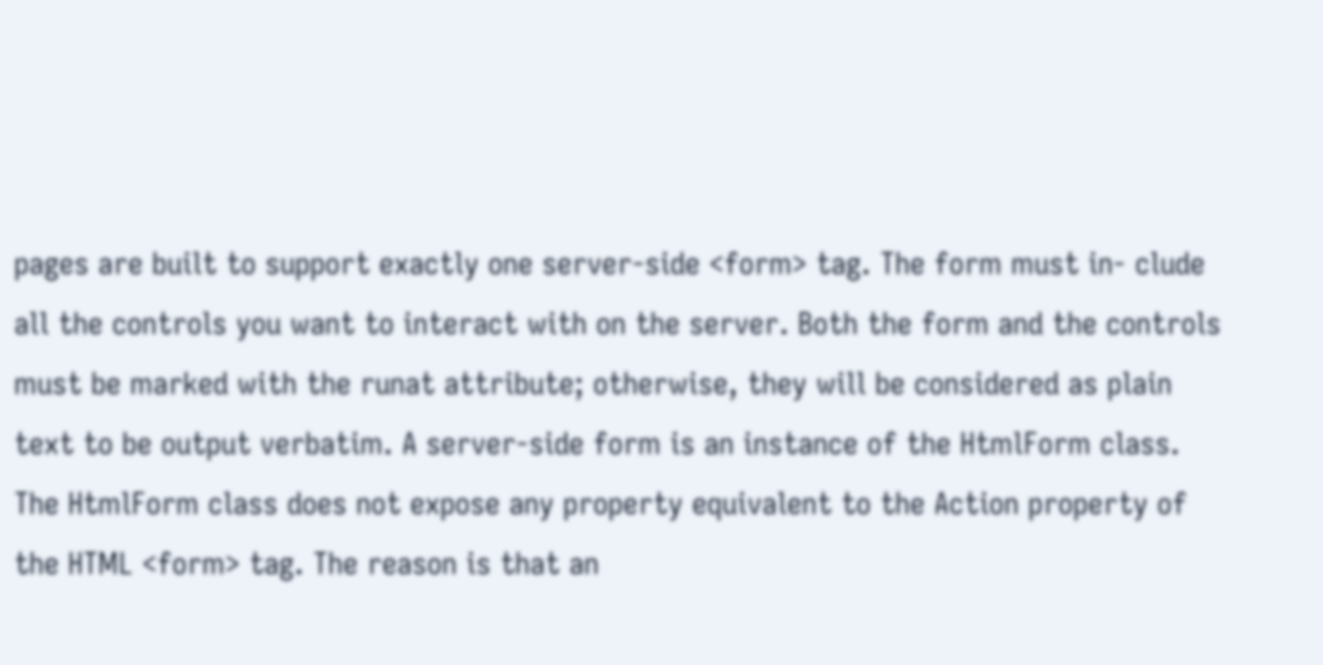pages are built to support exactly one server-side <form> tag. The form must in- clude all the controls you want to interact with on the server. Both the form and the controls must be marked with the runat attribute; otherwise, they will be considered as plain text to be output verbatim. A server-side form is an instance of the HtmlForm class. The HtmlForm class does not expose any property equivalent to the Action property of the HTML <form> tag. The reason is that an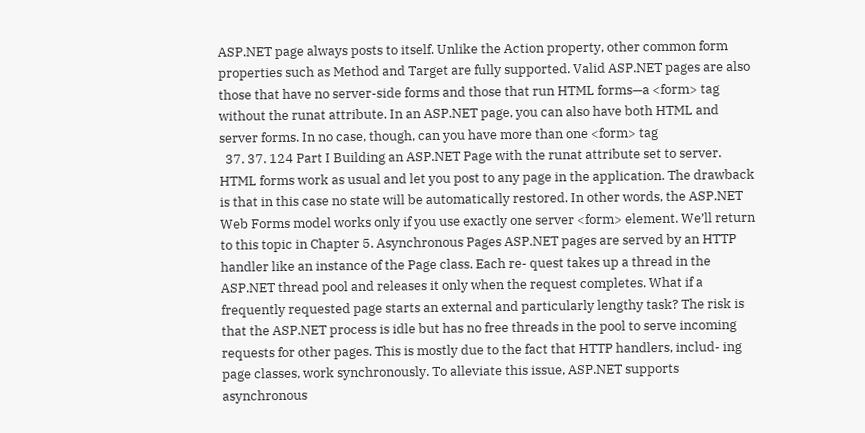ASP.NET page always posts to itself. Unlike the Action property, other common form properties such as Method and Target are fully supported. Valid ASP.NET pages are also those that have no server-side forms and those that run HTML forms—a <form> tag without the runat attribute. In an ASP.NET page, you can also have both HTML and server forms. In no case, though, can you have more than one <form> tag
  37. 37. 124 Part I Building an ASP.NET Page with the runat attribute set to server. HTML forms work as usual and let you post to any page in the application. The drawback is that in this case no state will be automatically restored. In other words, the ASP.NET Web Forms model works only if you use exactly one server <form> element. We’ll return to this topic in Chapter 5. Asynchronous Pages ASP.NET pages are served by an HTTP handler like an instance of the Page class. Each re- quest takes up a thread in the ASP.NET thread pool and releases it only when the request completes. What if a frequently requested page starts an external and particularly lengthy task? The risk is that the ASP.NET process is idle but has no free threads in the pool to serve incoming requests for other pages. This is mostly due to the fact that HTTP handlers, includ- ing page classes, work synchronously. To alleviate this issue, ASP.NET supports asynchronous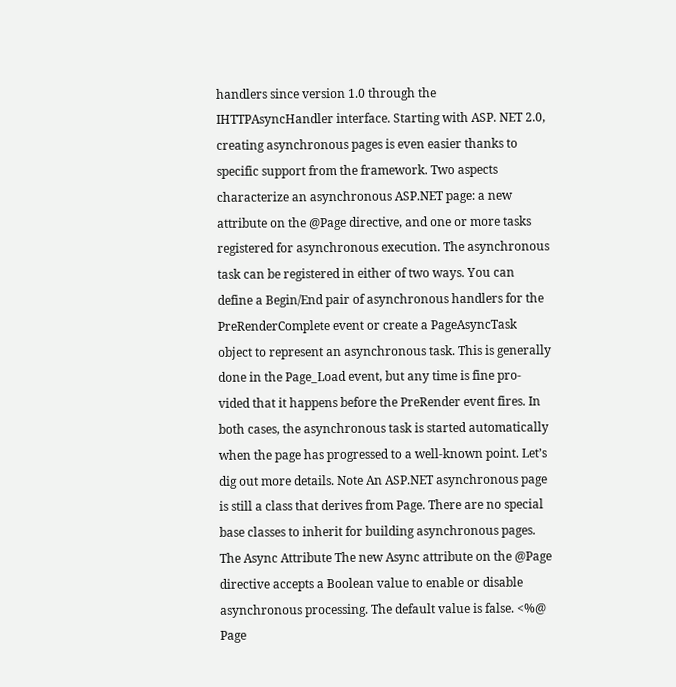handlers since version 1.0 through the IHTTPAsyncHandler interface. Starting with ASP. NET 2.0, creating asynchronous pages is even easier thanks to specific support from the framework. Two aspects characterize an asynchronous ASP.NET page: a new attribute on the @Page directive, and one or more tasks registered for asynchronous execution. The asynchronous task can be registered in either of two ways. You can define a Begin/End pair of asynchronous handlers for the PreRenderComplete event or create a PageAsyncTask object to represent an asynchronous task. This is generally done in the Page_Load event, but any time is fine pro- vided that it happens before the PreRender event fires. In both cases, the asynchronous task is started automatically when the page has progressed to a well-known point. Let’s dig out more details. Note An ASP.NET asynchronous page is still a class that derives from Page. There are no special base classes to inherit for building asynchronous pages. The Async Attribute The new Async attribute on the @Page directive accepts a Boolean value to enable or disable asynchronous processing. The default value is false. <%@ Page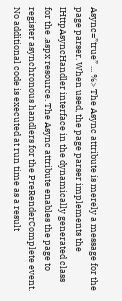Async=”true” ... %> The Async attribute is merely a message for the page parser. When used, the page parser implements the IHttpAsyncHandler interface in the dynamically generated class for the .aspx resource. The Async attribute enables the page to register asynchronous handlers for the PreRenderComplete event. No additional code is executed at run time as a result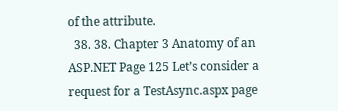of the attribute.
  38. 38. Chapter 3 Anatomy of an ASP.NET Page 125 Let’s consider a request for a TestAsync.aspx page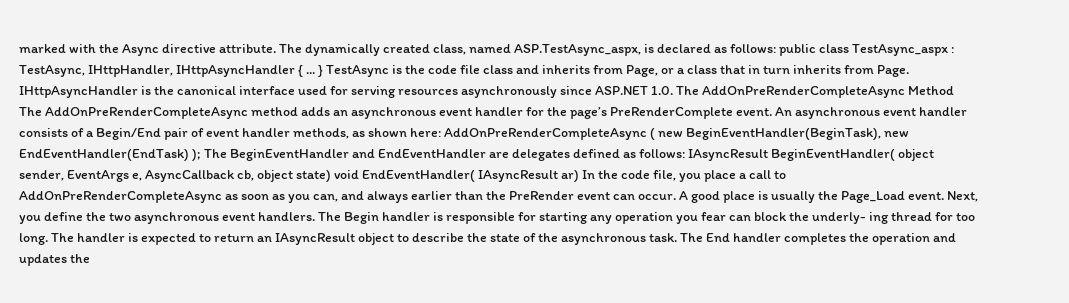marked with the Async directive attribute. The dynamically created class, named ASP.TestAsync_aspx, is declared as follows: public class TestAsync_aspx : TestAsync, IHttpHandler, IHttpAsyncHandler { ... } TestAsync is the code file class and inherits from Page, or a class that in turn inherits from Page. IHttpAsyncHandler is the canonical interface used for serving resources asynchronously since ASP.NET 1.0. The AddOnPreRenderCompleteAsync Method The AddOnPreRenderCompleteAsync method adds an asynchronous event handler for the page’s PreRenderComplete event. An asynchronous event handler consists of a Begin/End pair of event handler methods, as shown here: AddOnPreRenderCompleteAsync ( new BeginEventHandler(BeginTask), new EndEventHandler(EndTask) ); The BeginEventHandler and EndEventHandler are delegates defined as follows: IAsyncResult BeginEventHandler( object sender, EventArgs e, AsyncCallback cb, object state) void EndEventHandler( IAsyncResult ar) In the code file, you place a call to AddOnPreRenderCompleteAsync as soon as you can, and always earlier than the PreRender event can occur. A good place is usually the Page_Load event. Next, you define the two asynchronous event handlers. The Begin handler is responsible for starting any operation you fear can block the underly- ing thread for too long. The handler is expected to return an IAsyncResult object to describe the state of the asynchronous task. The End handler completes the operation and updates the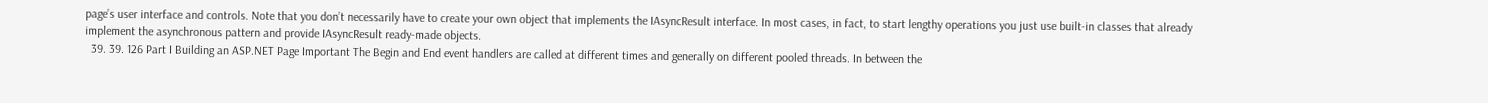page’s user interface and controls. Note that you don’t necessarily have to create your own object that implements the IAsyncResult interface. In most cases, in fact, to start lengthy operations you just use built-in classes that already implement the asynchronous pattern and provide IAsyncResult ready-made objects.
  39. 39. 126 Part I Building an ASP.NET Page Important The Begin and End event handlers are called at different times and generally on different pooled threads. In between the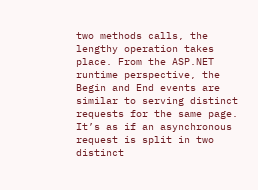two methods calls, the lengthy operation takes place. From the ASP.NET runtime perspective, the Begin and End events are similar to serving distinct requests for the same page. It’s as if an asynchronous request is split in two distinct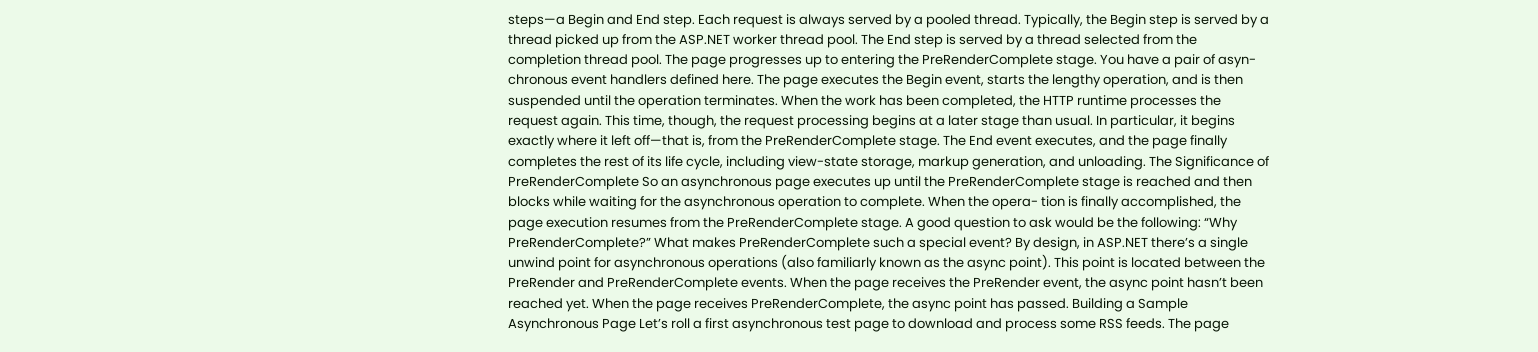steps—a Begin and End step. Each request is always served by a pooled thread. Typically, the Begin step is served by a thread picked up from the ASP.NET worker thread pool. The End step is served by a thread selected from the completion thread pool. The page progresses up to entering the PreRenderComplete stage. You have a pair of asyn- chronous event handlers defined here. The page executes the Begin event, starts the lengthy operation, and is then suspended until the operation terminates. When the work has been completed, the HTTP runtime processes the request again. This time, though, the request processing begins at a later stage than usual. In particular, it begins exactly where it left off—that is, from the PreRenderComplete stage. The End event executes, and the page finally completes the rest of its life cycle, including view-state storage, markup generation, and unloading. The Significance of PreRenderComplete So an asynchronous page executes up until the PreRenderComplete stage is reached and then blocks while waiting for the asynchronous operation to complete. When the opera- tion is finally accomplished, the page execution resumes from the PreRenderComplete stage. A good question to ask would be the following: “Why PreRenderComplete?” What makes PreRenderComplete such a special event? By design, in ASP.NET there’s a single unwind point for asynchronous operations (also familiarly known as the async point). This point is located between the PreRender and PreRenderComplete events. When the page receives the PreRender event, the async point hasn’t been reached yet. When the page receives PreRenderComplete, the async point has passed. Building a Sample Asynchronous Page Let’s roll a first asynchronous test page to download and process some RSS feeds. The page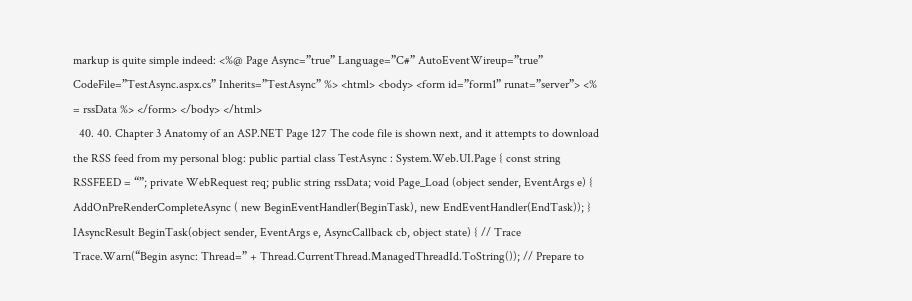markup is quite simple indeed: <%@ Page Async=”true” Language=”C#” AutoEventWireup=”true” CodeFile=”TestAsync.aspx.cs” Inherits=”TestAsync” %> <html> <body> <form id=”form1” runat=”server”> <% = rssData %> </form> </body> </html>
  40. 40. Chapter 3 Anatomy of an ASP.NET Page 127 The code file is shown next, and it attempts to download the RSS feed from my personal blog: public partial class TestAsync : System.Web.UI.Page { const string RSSFEED = “”; private WebRequest req; public string rssData; void Page_Load (object sender, EventArgs e) { AddOnPreRenderCompleteAsync ( new BeginEventHandler(BeginTask), new EndEventHandler(EndTask)); } IAsyncResult BeginTask(object sender, EventArgs e, AsyncCallback cb, object state) { // Trace Trace.Warn(“Begin async: Thread=” + Thread.CurrentThread.ManagedThreadId.ToString()); // Prepare to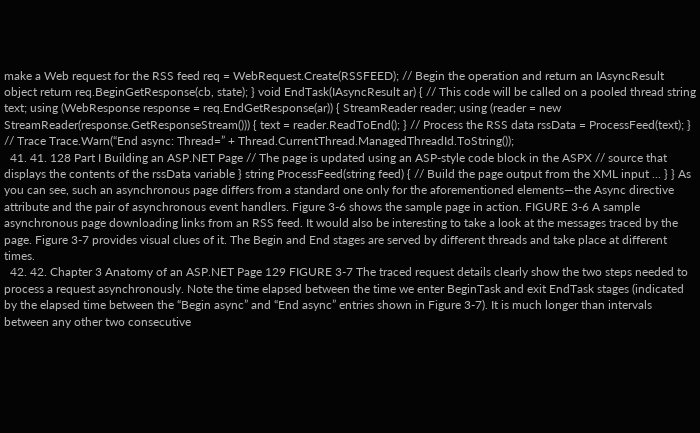make a Web request for the RSS feed req = WebRequest.Create(RSSFEED); // Begin the operation and return an IAsyncResult object return req.BeginGetResponse(cb, state); } void EndTask(IAsyncResult ar) { // This code will be called on a pooled thread string text; using (WebResponse response = req.EndGetResponse(ar)) { StreamReader reader; using (reader = new StreamReader(response.GetResponseStream())) { text = reader.ReadToEnd(); } // Process the RSS data rssData = ProcessFeed(text); } // Trace Trace.Warn(“End async: Thread=” + Thread.CurrentThread.ManagedThreadId.ToString());
  41. 41. 128 Part I Building an ASP.NET Page // The page is updated using an ASP-style code block in the ASPX // source that displays the contents of the rssData variable } string ProcessFeed(string feed) { // Build the page output from the XML input ... } } As you can see, such an asynchronous page differs from a standard one only for the aforementioned elements—the Async directive attribute and the pair of asynchronous event handlers. Figure 3-6 shows the sample page in action. FIGURE 3-6 A sample asynchronous page downloading links from an RSS feed. It would also be interesting to take a look at the messages traced by the page. Figure 3-7 provides visual clues of it. The Begin and End stages are served by different threads and take place at different times.
  42. 42. Chapter 3 Anatomy of an ASP.NET Page 129 FIGURE 3-7 The traced request details clearly show the two steps needed to process a request asynchronously. Note the time elapsed between the time we enter BeginTask and exit EndTask stages (indicated by the elapsed time between the “Begin async” and “End async” entries shown in Figure 3-7). It is much longer than intervals between any other two consecutive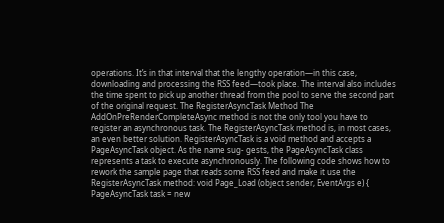operations. It’s in that interval that the lengthy operation—in this case, downloading and processing the RSS feed—took place. The interval also includes the time spent to pick up another thread from the pool to serve the second part of the original request. The RegisterAsyncTask Method The AddOnPreRenderCompleteAsync method is not the only tool you have to register an asynchronous task. The RegisterAsyncTask method is, in most cases, an even better solution. RegisterAsyncTask is a void method and accepts a PageAsyncTask object. As the name sug- gests, the PageAsyncTask class represents a task to execute asynchronously. The following code shows how to rework the sample page that reads some RSS feed and make it use the RegisterAsyncTask method: void Page_Load (object sender, EventArgs e) { PageAsyncTask task = new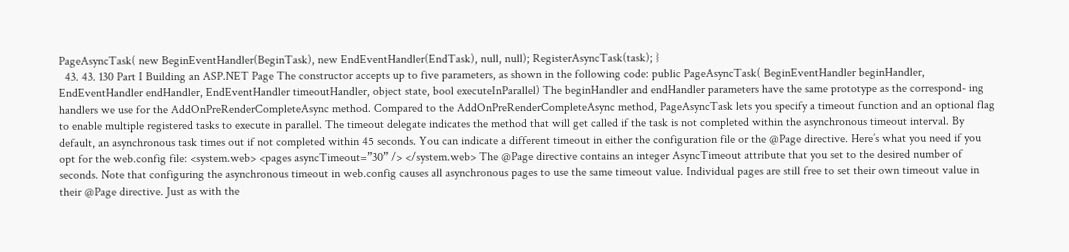PageAsyncTask( new BeginEventHandler(BeginTask), new EndEventHandler(EndTask), null, null); RegisterAsyncTask(task); }
  43. 43. 130 Part I Building an ASP.NET Page The constructor accepts up to five parameters, as shown in the following code: public PageAsyncTask( BeginEventHandler beginHandler, EndEventHandler endHandler, EndEventHandler timeoutHandler, object state, bool executeInParallel) The beginHandler and endHandler parameters have the same prototype as the correspond- ing handlers we use for the AddOnPreRenderCompleteAsync method. Compared to the AddOnPreRenderCompleteAsync method, PageAsyncTask lets you specify a timeout function and an optional flag to enable multiple registered tasks to execute in parallel. The timeout delegate indicates the method that will get called if the task is not completed within the asynchronous timeout interval. By default, an asynchronous task times out if not completed within 45 seconds. You can indicate a different timeout in either the configuration file or the @Page directive. Here’s what you need if you opt for the web.config file: <system.web> <pages asyncTimeout=”30” /> </system.web> The @Page directive contains an integer AsyncTimeout attribute that you set to the desired number of seconds. Note that configuring the asynchronous timeout in web.config causes all asynchronous pages to use the same timeout value. Individual pages are still free to set their own timeout value in their @Page directive. Just as with the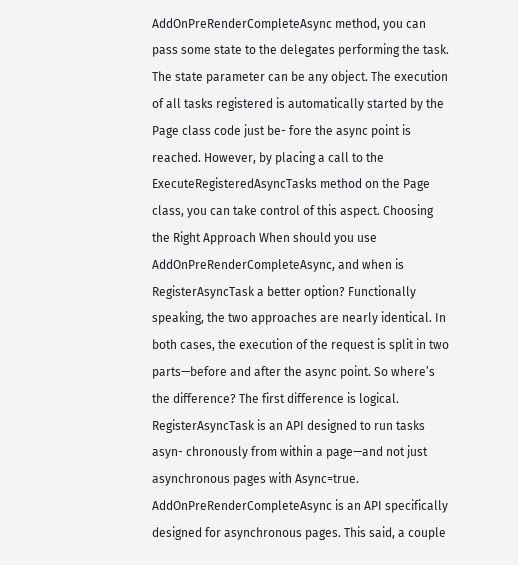AddOnPreRenderCompleteAsync method, you can pass some state to the delegates performing the task. The state parameter can be any object. The execution of all tasks registered is automatically started by the Page class code just be- fore the async point is reached. However, by placing a call to the ExecuteRegisteredAsyncTasks method on the Page class, you can take control of this aspect. Choosing the Right Approach When should you use AddOnPreRenderCompleteAsync, and when is RegisterAsyncTask a better option? Functionally speaking, the two approaches are nearly identical. In both cases, the execution of the request is split in two parts—before and after the async point. So where’s the difference? The first difference is logical. RegisterAsyncTask is an API designed to run tasks asyn- chronously from within a page—and not just asynchronous pages with Async=true. AddOnPreRenderCompleteAsync is an API specifically designed for asynchronous pages. This said, a couple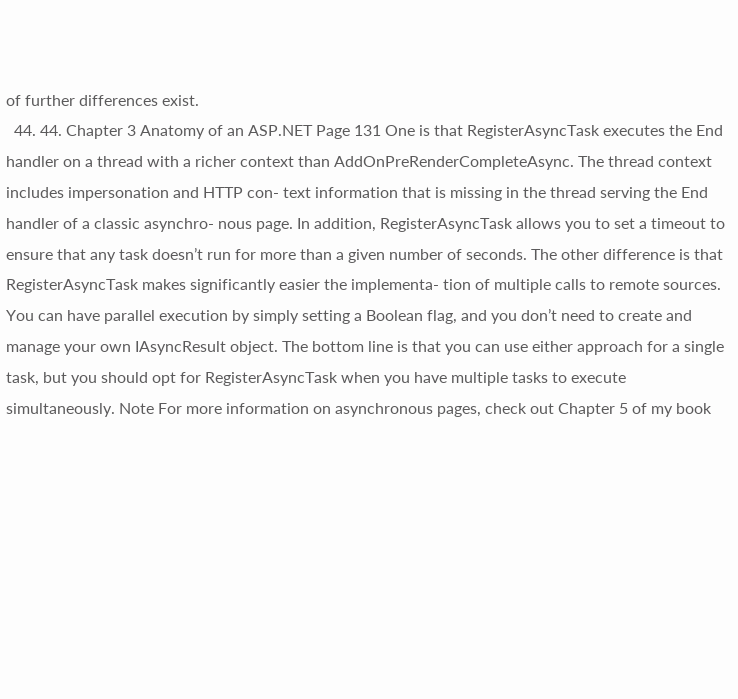of further differences exist.
  44. 44. Chapter 3 Anatomy of an ASP.NET Page 131 One is that RegisterAsyncTask executes the End handler on a thread with a richer context than AddOnPreRenderCompleteAsync. The thread context includes impersonation and HTTP con- text information that is missing in the thread serving the End handler of a classic asynchro- nous page. In addition, RegisterAsyncTask allows you to set a timeout to ensure that any task doesn’t run for more than a given number of seconds. The other difference is that RegisterAsyncTask makes significantly easier the implementa- tion of multiple calls to remote sources. You can have parallel execution by simply setting a Boolean flag, and you don’t need to create and manage your own IAsyncResult object. The bottom line is that you can use either approach for a single task, but you should opt for RegisterAsyncTask when you have multiple tasks to execute simultaneously. Note For more information on asynchronous pages, check out Chapter 5 of my book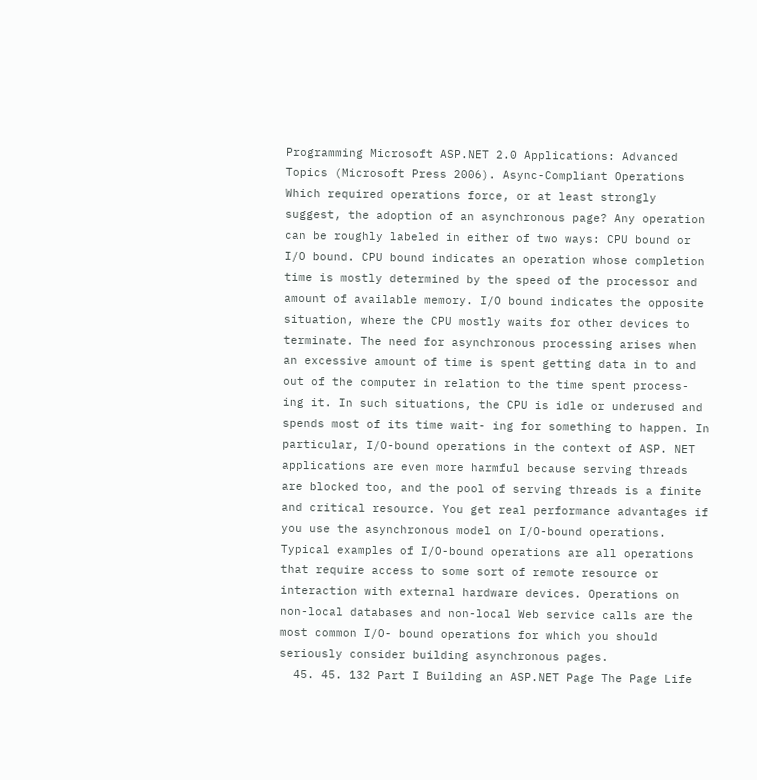Programming Microsoft ASP.NET 2.0 Applications: Advanced Topics (Microsoft Press 2006). Async-Compliant Operations Which required operations force, or at least strongly suggest, the adoption of an asynchronous page? Any operation can be roughly labeled in either of two ways: CPU bound or I/O bound. CPU bound indicates an operation whose completion time is mostly determined by the speed of the processor and amount of available memory. I/O bound indicates the opposite situation, where the CPU mostly waits for other devices to terminate. The need for asynchronous processing arises when an excessive amount of time is spent getting data in to and out of the computer in relation to the time spent process- ing it. In such situations, the CPU is idle or underused and spends most of its time wait- ing for something to happen. In particular, I/O-bound operations in the context of ASP. NET applications are even more harmful because serving threads are blocked too, and the pool of serving threads is a finite and critical resource. You get real performance advantages if you use the asynchronous model on I/O-bound operations. Typical examples of I/O-bound operations are all operations that require access to some sort of remote resource or interaction with external hardware devices. Operations on non-local databases and non-local Web service calls are the most common I/O- bound operations for which you should seriously consider building asynchronous pages.
  45. 45. 132 Part I Building an ASP.NET Page The Page Life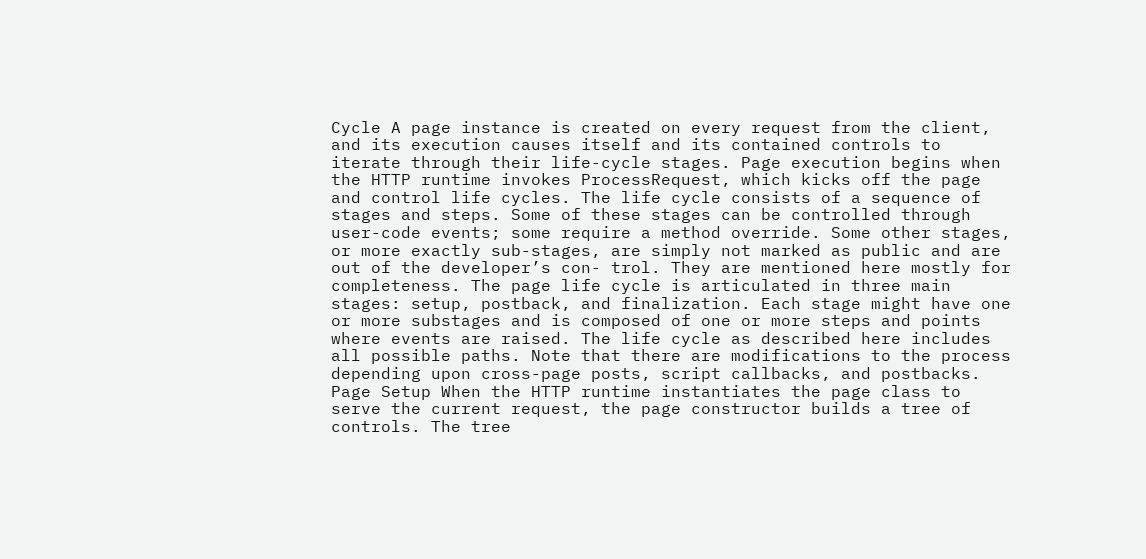Cycle A page instance is created on every request from the client, and its execution causes itself and its contained controls to iterate through their life-cycle stages. Page execution begins when the HTTP runtime invokes ProcessRequest, which kicks off the page and control life cycles. The life cycle consists of a sequence of stages and steps. Some of these stages can be controlled through user-code events; some require a method override. Some other stages, or more exactly sub-stages, are simply not marked as public and are out of the developer’s con- trol. They are mentioned here mostly for completeness. The page life cycle is articulated in three main stages: setup, postback, and finalization. Each stage might have one or more substages and is composed of one or more steps and points where events are raised. The life cycle as described here includes all possible paths. Note that there are modifications to the process depending upon cross-page posts, script callbacks, and postbacks. Page Setup When the HTTP runtime instantiates the page class to serve the current request, the page constructor builds a tree of controls. The tree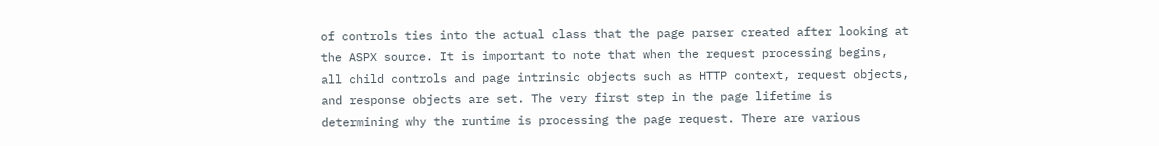of controls ties into the actual class that the page parser created after looking at the ASPX source. It is important to note that when the request processing begins, all child controls and page intrinsic objects such as HTTP context, request objects, and response objects are set. The very first step in the page lifetime is determining why the runtime is processing the page request. There are various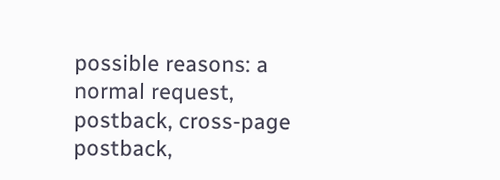possible reasons: a normal request, postback, cross-page postback,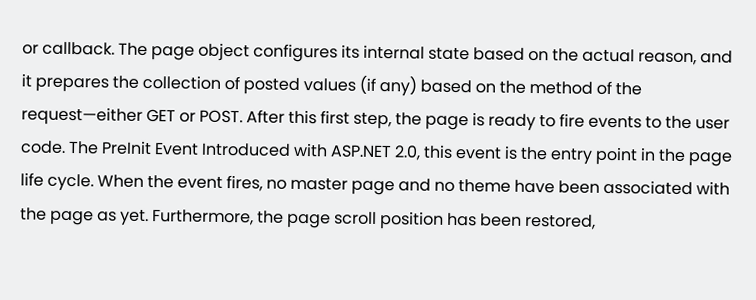or callback. The page object configures its internal state based on the actual reason, and it prepares the collection of posted values (if any) based on the method of the request—either GET or POST. After this first step, the page is ready to fire events to the user code. The PreInit Event Introduced with ASP.NET 2.0, this event is the entry point in the page life cycle. When the event fires, no master page and no theme have been associated with the page as yet. Furthermore, the page scroll position has been restored,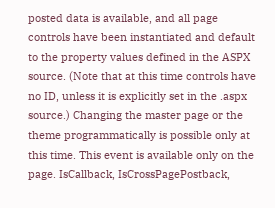posted data is available, and all page controls have been instantiated and default to the property values defined in the ASPX source. (Note that at this time controls have no ID, unless it is explicitly set in the .aspx source.) Changing the master page or the theme programmatically is possible only at this time. This event is available only on the page. IsCallback, IsCrossPagePostback,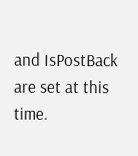and IsPostBack are set at this time.